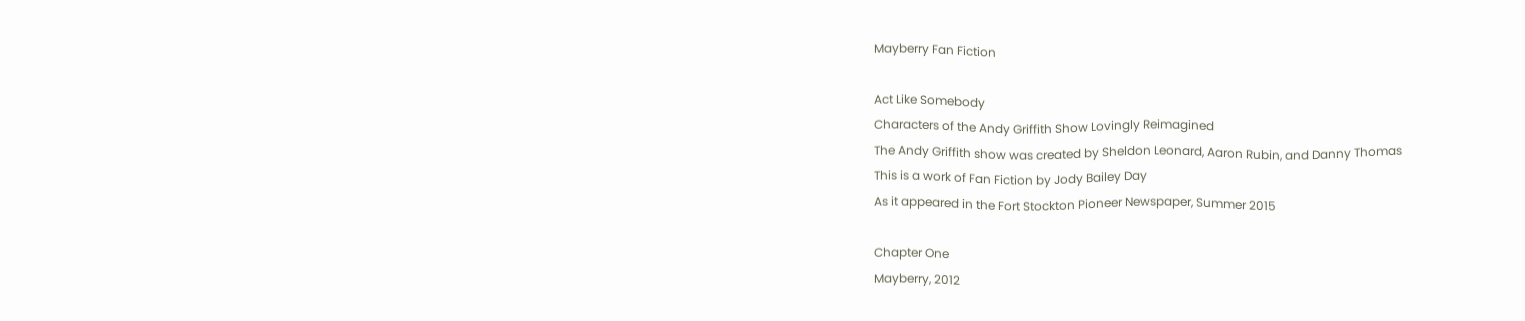Mayberry Fan Fiction

Act Like Somebody
Characters of the Andy Griffith Show Lovingly Reimagined
The Andy Griffith show was created by Sheldon Leonard, Aaron Rubin, and Danny Thomas
This is a work of Fan Fiction by Jody Bailey Day
As it appeared in the Fort Stockton Pioneer Newspaper, Summer 2015

Chapter One
Mayberry, 2012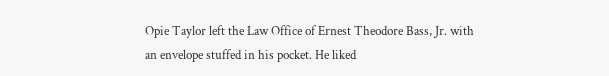Opie Taylor left the Law Office of Ernest Theodore Bass, Jr. with an envelope stuffed in his pocket. He liked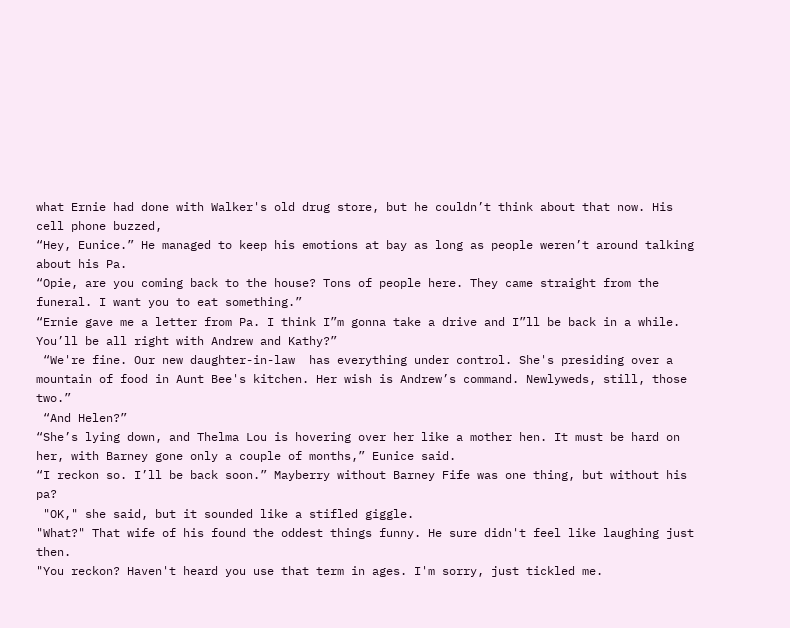what Ernie had done with Walker's old drug store, but he couldn’t think about that now. His cell phone buzzed,
“Hey, Eunice.” He managed to keep his emotions at bay as long as people weren’t around talking about his Pa.
“Opie, are you coming back to the house? Tons of people here. They came straight from the funeral. I want you to eat something.”
“Ernie gave me a letter from Pa. I think I”m gonna take a drive and I”ll be back in a while. You’ll be all right with Andrew and Kathy?”
 “We're fine. Our new daughter-in-law  has everything under control. She's presiding over a mountain of food in Aunt Bee's kitchen. Her wish is Andrew’s command. Newlyweds, still, those two.”
 “And Helen?”
“She’s lying down, and Thelma Lou is hovering over her like a mother hen. It must be hard on her, with Barney gone only a couple of months,” Eunice said.
“I reckon so. I’ll be back soon.” Mayberry without Barney Fife was one thing, but without his pa?
 "OK," she said, but it sounded like a stifled giggle.
"What?" That wife of his found the oddest things funny. He sure didn't feel like laughing just then.
"You reckon? Haven't heard you use that term in ages. I'm sorry, just tickled me.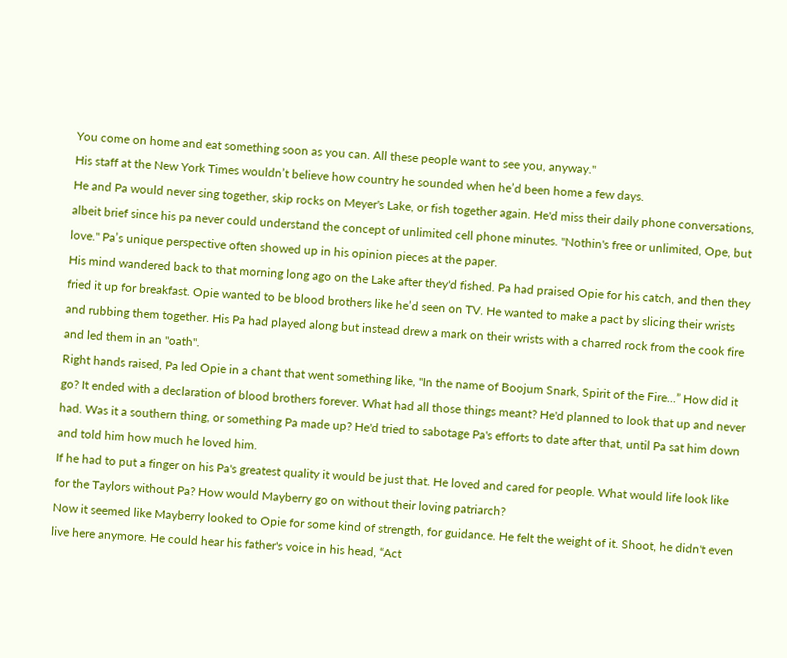You come on home and eat something soon as you can. All these people want to see you, anyway."
His staff at the New York Times wouldn’t believe how country he sounded when he’d been home a few days.
He and Pa would never sing together, skip rocks on Meyer's Lake, or fish together again. He'd miss their daily phone conversations, albeit brief since his pa never could understand the concept of unlimited cell phone minutes. "Nothin's free or unlimited, Ope, but love." Pa’s unique perspective often showed up in his opinion pieces at the paper.
His mind wandered back to that morning long ago on the Lake after they'd fished. Pa had praised Opie for his catch, and then they fried it up for breakfast. Opie wanted to be blood brothers like he’d seen on TV. He wanted to make a pact by slicing their wrists and rubbing them together. His Pa had played along but instead drew a mark on their wrists with a charred rock from the cook fire and led them in an "oath".
Right hands raised, Pa led Opie in a chant that went something like, "In the name of Boojum Snark, Spirit of the Fire...” How did it go? It ended with a declaration of blood brothers forever. What had all those things meant? He'd planned to look that up and never had. Was it a southern thing, or something Pa made up? He'd tried to sabotage Pa's efforts to date after that, until Pa sat him down and told him how much he loved him.
If he had to put a finger on his Pa's greatest quality it would be just that. He loved and cared for people. What would life look like for the Taylors without Pa? How would Mayberry go on without their loving patriarch?
Now it seemed like Mayberry looked to Opie for some kind of strength, for guidance. He felt the weight of it. Shoot, he didn't even live here anymore. He could hear his father's voice in his head, “Act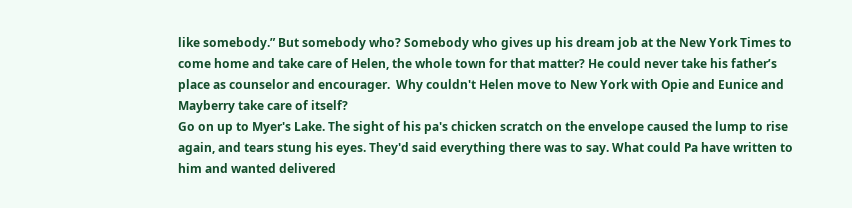like somebody.” But somebody who? Somebody who gives up his dream job at the New York Times to come home and take care of Helen, the whole town for that matter? He could never take his father’s place as counselor and encourager.  Why couldn't Helen move to New York with Opie and Eunice and Mayberry take care of itself?
Go on up to Myer's Lake. The sight of his pa's chicken scratch on the envelope caused the lump to rise again, and tears stung his eyes. They'd said everything there was to say. What could Pa have written to him and wanted delivered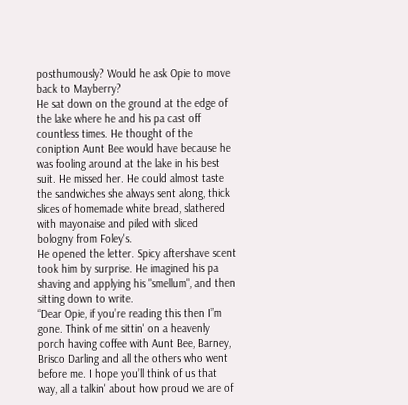posthumously? Would he ask Opie to move back to Mayberry?
He sat down on the ground at the edge of the lake where he and his pa cast off countless times. He thought of the coniption Aunt Bee would have because he was fooling around at the lake in his best suit. He missed her. He could almost taste the sandwiches she always sent along, thick slices of homemade white bread, slathered with mayonaise and piled with sliced bologny from Foley's.
He opened the letter. Spicy aftershave scent took him by surprise. He imagined his pa shaving and applying his "smellum", and then sitting down to write.
“Dear Opie, if you’re reading this then I”m gone. Think of me sittin' on a heavenly porch having coffee with Aunt Bee, Barney, Brisco Darling and all the others who went before me. I hope you’ll think of us that way, all a talkin' about how proud we are of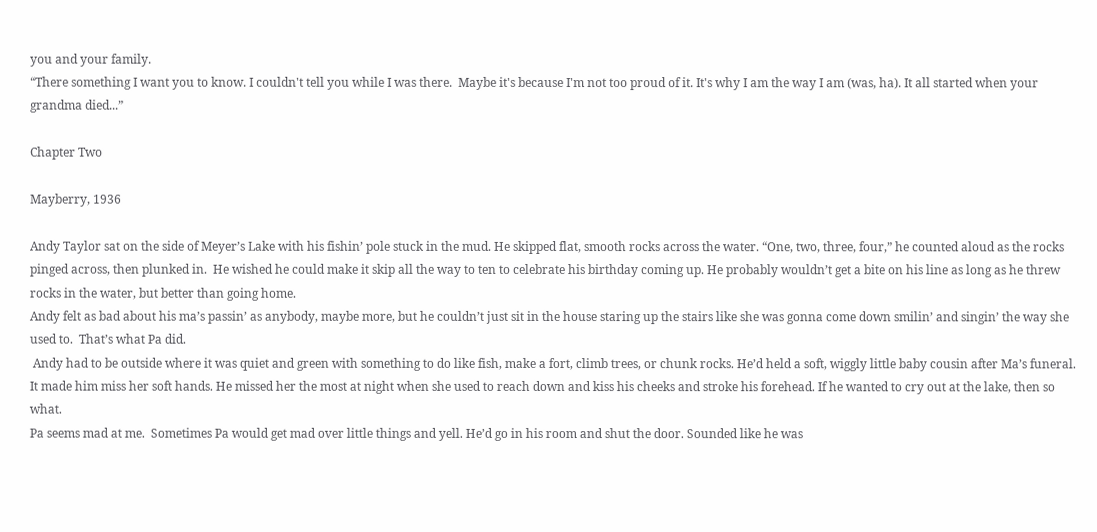you and your family.
“There something I want you to know. I couldn't tell you while I was there.  Maybe it's because I'm not too proud of it. It's why I am the way I am (was, ha). It all started when your grandma died...”

Chapter Two

Mayberry, 1936

Andy Taylor sat on the side of Meyer’s Lake with his fishin’ pole stuck in the mud. He skipped flat, smooth rocks across the water. “One, two, three, four,” he counted aloud as the rocks pinged across, then plunked in.  He wished he could make it skip all the way to ten to celebrate his birthday coming up. He probably wouldn’t get a bite on his line as long as he threw rocks in the water, but better than going home.
Andy felt as bad about his ma’s passin’ as anybody, maybe more, but he couldn’t just sit in the house staring up the stairs like she was gonna come down smilin’ and singin’ the way she used to.  That’s what Pa did.
 Andy had to be outside where it was quiet and green with something to do like fish, make a fort, climb trees, or chunk rocks. He’d held a soft, wiggly little baby cousin after Ma’s funeral. It made him miss her soft hands. He missed her the most at night when she used to reach down and kiss his cheeks and stroke his forehead. If he wanted to cry out at the lake, then so what.
Pa seems mad at me.  Sometimes Pa would get mad over little things and yell. He’d go in his room and shut the door. Sounded like he was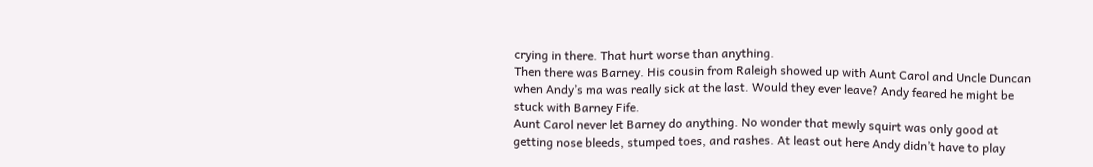crying in there. That hurt worse than anything.
Then there was Barney. His cousin from Raleigh showed up with Aunt Carol and Uncle Duncan when Andy’s ma was really sick at the last. Would they ever leave? Andy feared he might be stuck with Barney Fife.
Aunt Carol never let Barney do anything. No wonder that mewly squirt was only good at getting nose bleeds, stumped toes, and rashes. At least out here Andy didn’t have to play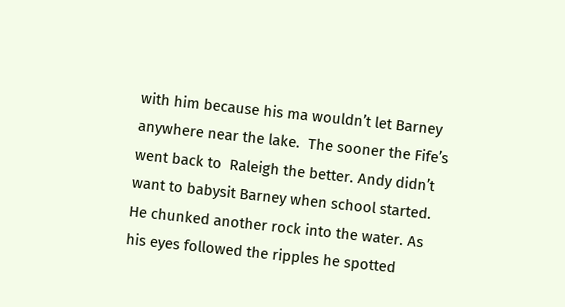with him because his ma wouldn’t let Barney anywhere near the lake.  The sooner the Fife’s went back to  Raleigh the better. Andy didn’t want to babysit Barney when school started.
He chunked another rock into the water. As his eyes followed the ripples he spotted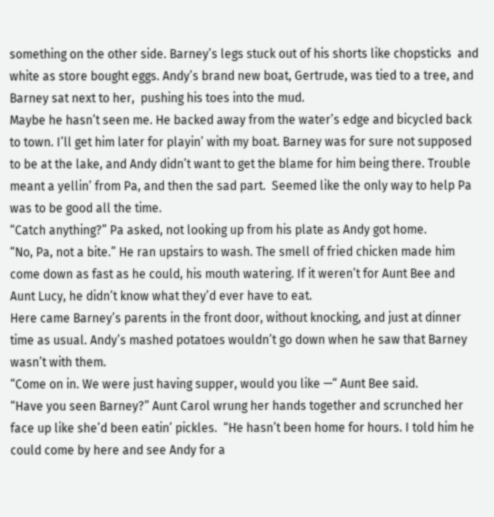something on the other side. Barney’s legs stuck out of his shorts like chopsticks  and white as store bought eggs. Andy’s brand new boat, Gertrude, was tied to a tree, and Barney sat next to her,  pushing his toes into the mud.
Maybe he hasn’t seen me. He backed away from the water’s edge and bicycled back to town. I’ll get him later for playin’ with my boat. Barney was for sure not supposed to be at the lake, and Andy didn’t want to get the blame for him being there. Trouble meant a yellin’ from Pa, and then the sad part.  Seemed like the only way to help Pa was to be good all the time.
“Catch anything?” Pa asked, not looking up from his plate as Andy got home.
“No, Pa, not a bite.” He ran upstairs to wash. The smell of fried chicken made him come down as fast as he could, his mouth watering. If it weren’t for Aunt Bee and Aunt Lucy, he didn’t know what they’d ever have to eat.
Here came Barney’s parents in the front door, without knocking, and just at dinner time as usual. Andy’s mashed potatoes wouldn’t go down when he saw that Barney wasn’t with them.
“Come on in. We were just having supper, would you like —“ Aunt Bee said.
“Have you seen Barney?” Aunt Carol wrung her hands together and scrunched her face up like she’d been eatin’ pickles.  “He hasn’t been home for hours. I told him he could come by here and see Andy for a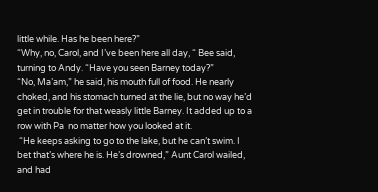little while. Has he been here?”
“Why, no, Carol, and I’ve been here all day, “ Bee said, turning to Andy. “Have you seen Barney today?”
“No, Ma’am,” he said, his mouth full of food. He nearly choked, and his stomach turned at the lie, but no way he’d get in trouble for that weasly little Barney. It added up to a row with Pa  no matter how you looked at it.
 “He keeps asking to go to the lake, but he can’t swim. I bet that’s where he is. He’s drowned,” Aunt Carol wailed, and had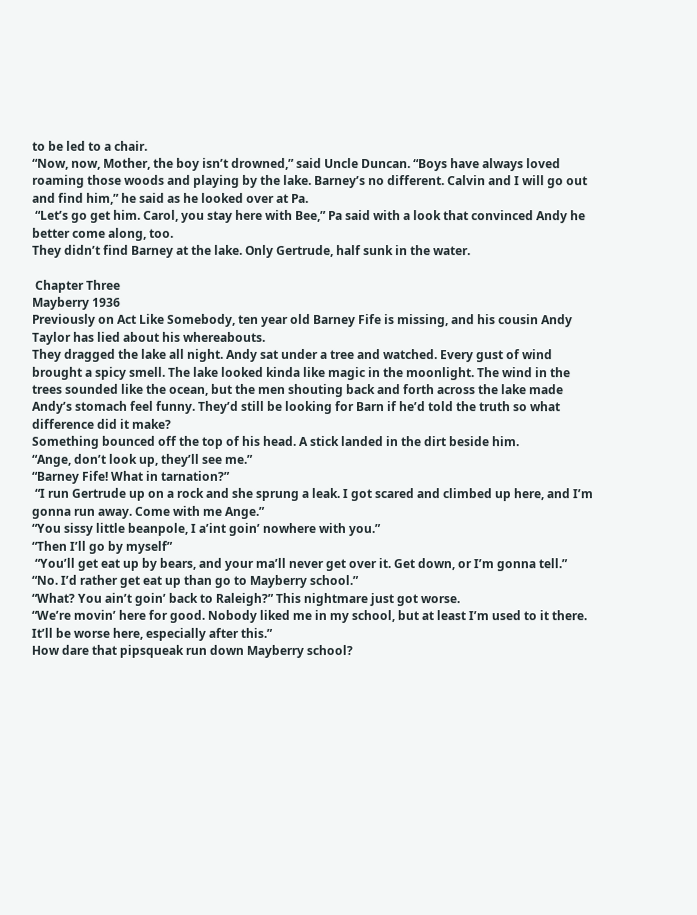to be led to a chair.
“Now, now, Mother, the boy isn’t drowned,” said Uncle Duncan. “Boys have always loved roaming those woods and playing by the lake. Barney’s no different. Calvin and I will go out and find him,” he said as he looked over at Pa.
 “Let’s go get him. Carol, you stay here with Bee,” Pa said with a look that convinced Andy he better come along, too.
They didn’t find Barney at the lake. Only Gertrude, half sunk in the water.

 Chapter Three
Mayberry 1936
Previously on Act Like Somebody, ten year old Barney Fife is missing, and his cousin Andy Taylor has lied about his whereabouts.
They dragged the lake all night. Andy sat under a tree and watched. Every gust of wind brought a spicy smell. The lake looked kinda like magic in the moonlight. The wind in the trees sounded like the ocean, but the men shouting back and forth across the lake made Andy’s stomach feel funny. They’d still be looking for Barn if he’d told the truth so what difference did it make?
Something bounced off the top of his head. A stick landed in the dirt beside him.
“Ange, don’t look up, they’ll see me.”
“Barney Fife! What in tarnation?”
 “I run Gertrude up on a rock and she sprung a leak. I got scared and climbed up here, and I’m gonna run away. Come with me Ange.”
“You sissy little beanpole, I a’int goin’ nowhere with you.”
“Then I’ll go by myself”
 “You’ll get eat up by bears, and your ma’ll never get over it. Get down, or I’m gonna tell.”
“No. I’d rather get eat up than go to Mayberry school.”
“What? You ain’t goin’ back to Raleigh?” This nightmare just got worse.
“We’re movin’ here for good. Nobody liked me in my school, but at least I’m used to it there. It’ll be worse here, especially after this.”
How dare that pipsqueak run down Mayberry school?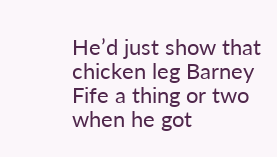He’d just show that chicken leg Barney Fife a thing or two when he got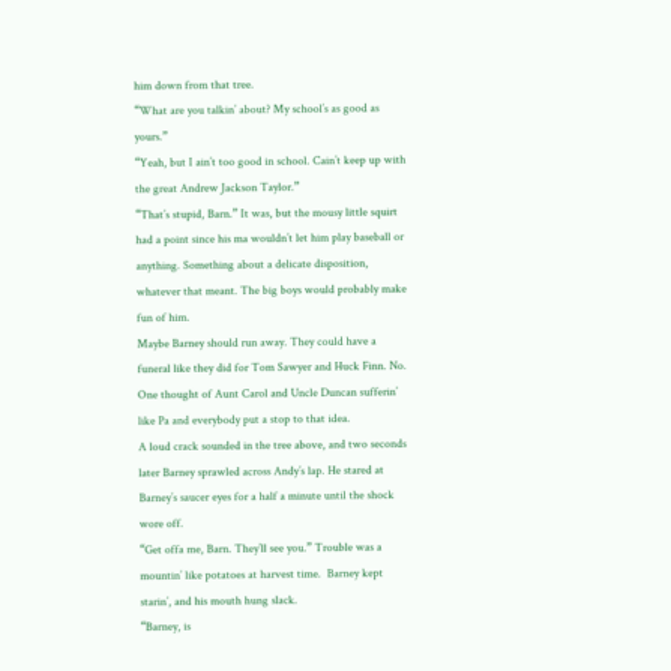him down from that tree.
“What are you talkin’ about? My school’s as good as yours.”
“Yeah, but I ain’t too good in school. Cain’t keep up with the great Andrew Jackson Taylor.”
“That’s stupid, Barn.” It was, but the mousy little squirt had a point since his ma wouldn’t let him play baseball or anything. Something about a delicate disposition, whatever that meant. The big boys would probably make fun of him.
Maybe Barney should run away. They could have a funeral like they did for Tom Sawyer and Huck Finn. No. One thought of Aunt Carol and Uncle Duncan sufferin’ like Pa and everybody put a stop to that idea.
A loud crack sounded in the tree above, and two seconds later Barney sprawled across Andy’s lap. He stared at Barney’s saucer eyes for a half a minute until the shock wore off.
“Get offa me, Barn. They’ll see you.” Trouble was a mountin’ like potatoes at harvest time.  Barney kept starin’, and his mouth hung slack.
“Barney, is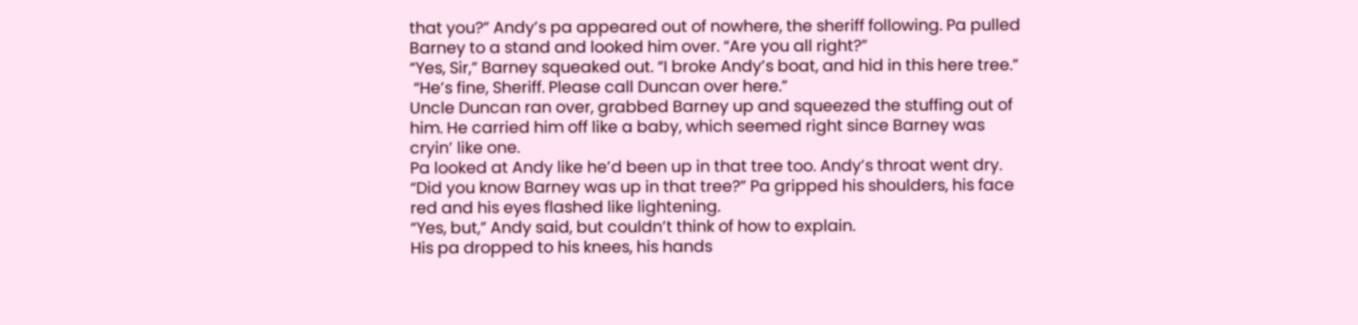that you?” Andy’s pa appeared out of nowhere, the sheriff following. Pa pulled Barney to a stand and looked him over. “Are you all right?”
“Yes, Sir,” Barney squeaked out. “I broke Andy’s boat, and hid in this here tree.”
 “He’s fine, Sheriff. Please call Duncan over here.”
Uncle Duncan ran over, grabbed Barney up and squeezed the stuffing out of him. He carried him off like a baby, which seemed right since Barney was cryin’ like one.
Pa looked at Andy like he’d been up in that tree too. Andy’s throat went dry.
“Did you know Barney was up in that tree?” Pa gripped his shoulders, his face red and his eyes flashed like lightening.
“Yes, but,” Andy said, but couldn’t think of how to explain.
His pa dropped to his knees, his hands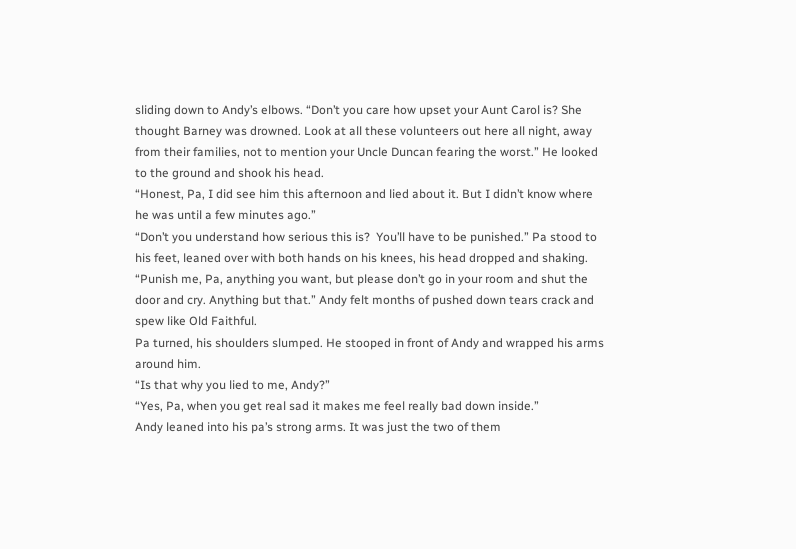sliding down to Andy’s elbows. “Don’t you care how upset your Aunt Carol is? She thought Barney was drowned. Look at all these volunteers out here all night, away from their families, not to mention your Uncle Duncan fearing the worst.” He looked to the ground and shook his head.
“Honest, Pa, I did see him this afternoon and lied about it. But I didn’t know where he was until a few minutes ago.”
“Don’t you understand how serious this is?  You’ll have to be punished.” Pa stood to his feet, leaned over with both hands on his knees, his head dropped and shaking.
“Punish me, Pa, anything you want, but please don’t go in your room and shut the door and cry. Anything but that.” Andy felt months of pushed down tears crack and spew like Old Faithful.
Pa turned, his shoulders slumped. He stooped in front of Andy and wrapped his arms around him.
“Is that why you lied to me, Andy?”
“Yes, Pa, when you get real sad it makes me feel really bad down inside.”
Andy leaned into his pa’s strong arms. It was just the two of them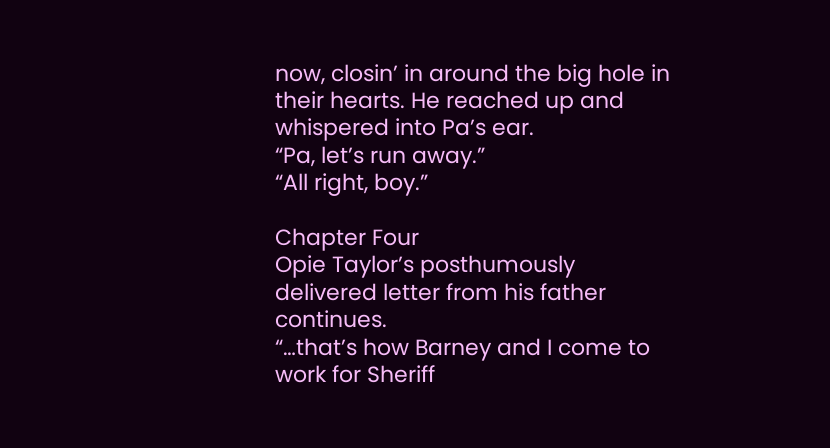now, closin’ in around the big hole in their hearts. He reached up and whispered into Pa’s ear.
“Pa, let’s run away.”
“All right, boy.”

Chapter Four
Opie Taylor’s posthumously delivered letter from his father continues.
“…that’s how Barney and I come to work for Sheriff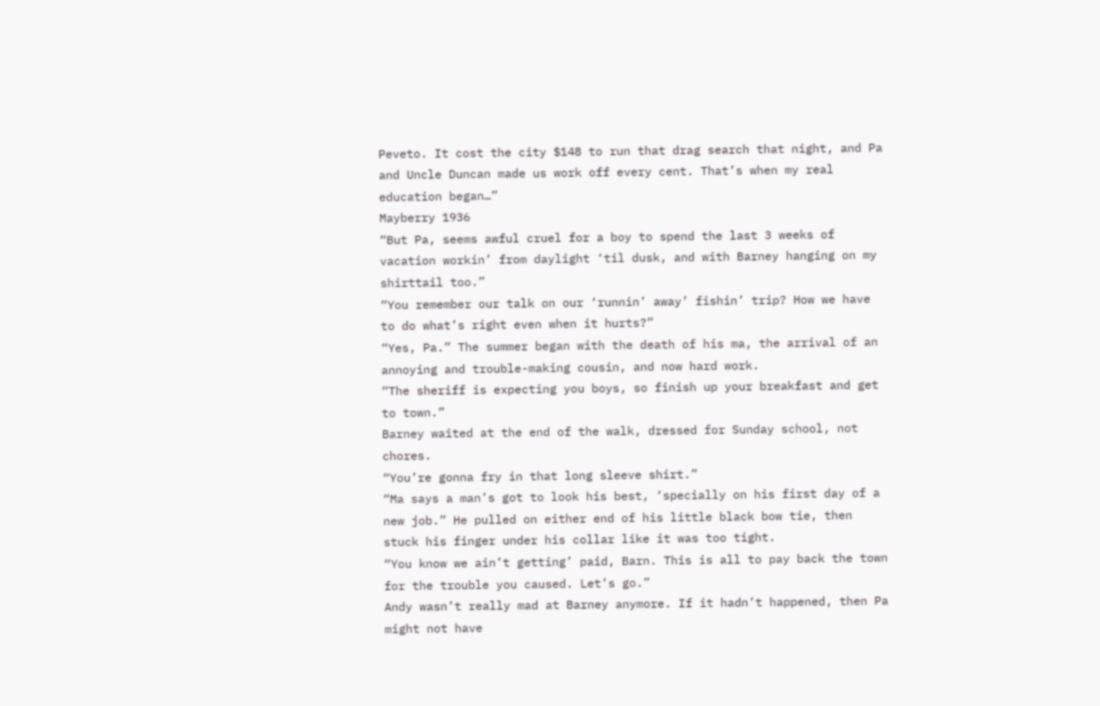Peveto. It cost the city $148 to run that drag search that night, and Pa and Uncle Duncan made us work off every cent. That’s when my real education began…”
Mayberry 1936
“But Pa, seems awful cruel for a boy to spend the last 3 weeks of vacation workin’ from daylight ‘til dusk, and with Barney hanging on my shirttail too.”
“You remember our talk on our ‘runnin’ away’ fishin’ trip? How we have to do what’s right even when it hurts?”
“Yes, Pa.” The summer began with the death of his ma, the arrival of an annoying and trouble-making cousin, and now hard work.
“The sheriff is expecting you boys, so finish up your breakfast and get to town.”
Barney waited at the end of the walk, dressed for Sunday school, not chores.
“You’re gonna fry in that long sleeve shirt.”
“Ma says a man’s got to look his best, ‘specially on his first day of a new job.” He pulled on either end of his little black bow tie, then stuck his finger under his collar like it was too tight.
“You know we ain’t getting’ paid, Barn. This is all to pay back the town for the trouble you caused. Let’s go.”
Andy wasn’t really mad at Barney anymore. If it hadn’t happened, then Pa might not have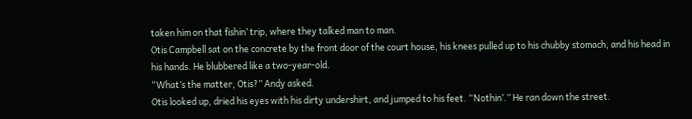taken him on that fishin’ trip, where they talked man to man.
Otis Campbell sat on the concrete by the front door of the court house, his knees pulled up to his chubby stomach, and his head in his hands. He blubbered like a two-year-old.
“What’s the matter, Otis?” Andy asked.
Otis looked up, dried his eyes with his dirty undershirt, and jumped to his feet. “Nothin’.” He ran down the street.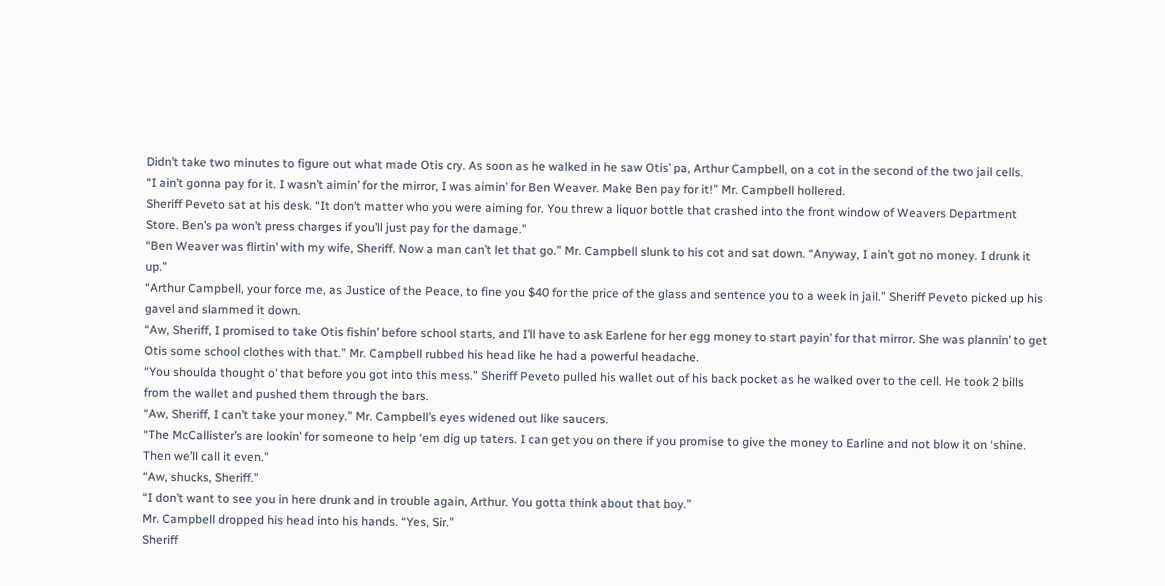Didn’t take two minutes to figure out what made Otis cry. As soon as he walked in he saw Otis’ pa, Arthur Campbell, on a cot in the second of the two jail cells.
“I ain’t gonna pay for it. I wasn’t aimin’ for the mirror, I was aimin’ for Ben Weaver. Make Ben pay for it!” Mr. Campbell hollered.
Sheriff Peveto sat at his desk. “It don’t matter who you were aiming for. You threw a liquor bottle that crashed into the front window of Weavers Department Store. Ben’s pa won’t press charges if you’ll just pay for the damage.”
“Ben Weaver was flirtin’ with my wife, Sheriff. Now a man can’t let that go.” Mr. Campbell slunk to his cot and sat down. “Anyway, I ain’t got no money. I drunk it up.”
“Arthur Campbell, your force me, as Justice of the Peace, to fine you $40 for the price of the glass and sentence you to a week in jail.” Sheriff Peveto picked up his gavel and slammed it down.
“Aw, Sheriff, I promised to take Otis fishin’ before school starts, and I’ll have to ask Earlene for her egg money to start payin’ for that mirror. She was plannin’ to get Otis some school clothes with that.” Mr. Campbell rubbed his head like he had a powerful headache.
“You shoulda thought o’ that before you got into this mess.” Sheriff Peveto pulled his wallet out of his back pocket as he walked over to the cell. He took 2 bills from the wallet and pushed them through the bars.
“Aw, Sheriff, I can’t take your money.” Mr. Campbell’s eyes widened out like saucers.
“The McCallister’s are lookin’ for someone to help ‘em dig up taters. I can get you on there if you promise to give the money to Earline and not blow it on ‘shine. Then we’ll call it even.”
“Aw, shucks, Sheriff.”
“I don’t want to see you in here drunk and in trouble again, Arthur. You gotta think about that boy.”
Mr. Campbell dropped his head into his hands. “Yes, Sir.”
Sheriff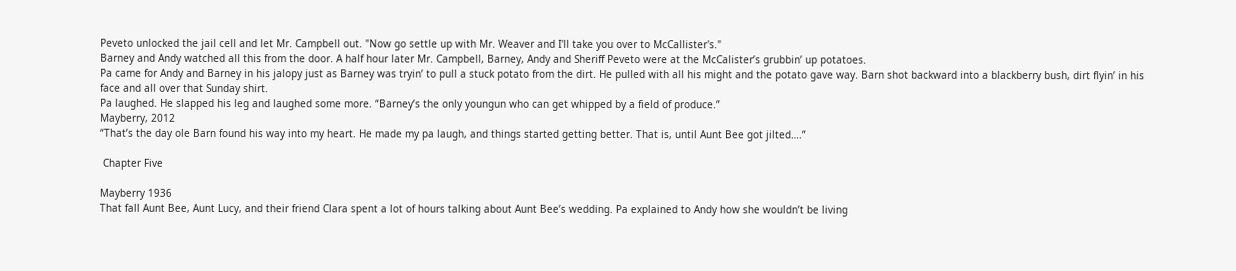Peveto unlocked the jail cell and let Mr. Campbell out. "Now go settle up with Mr. Weaver and I'll take you over to McCallister's."
Barney and Andy watched all this from the door. A half hour later Mr. Campbell, Barney, Andy and Sheriff Peveto were at the McCalister’s grubbin’ up potatoes.
Pa came for Andy and Barney in his jalopy just as Barney was tryin’ to pull a stuck potato from the dirt. He pulled with all his might and the potato gave way. Barn shot backward into a blackberry bush, dirt flyin’ in his face and all over that Sunday shirt.
Pa laughed. He slapped his leg and laughed some more. “Barney’s the only youngun who can get whipped by a field of produce.”
Mayberry, 2012
“That’s the day ole Barn found his way into my heart. He made my pa laugh, and things started getting better. That is, until Aunt Bee got jilted….”

 Chapter Five

Mayberry 1936
That fall Aunt Bee, Aunt Lucy, and their friend Clara spent a lot of hours talking about Aunt Bee’s wedding. Pa explained to Andy how she wouldn’t be living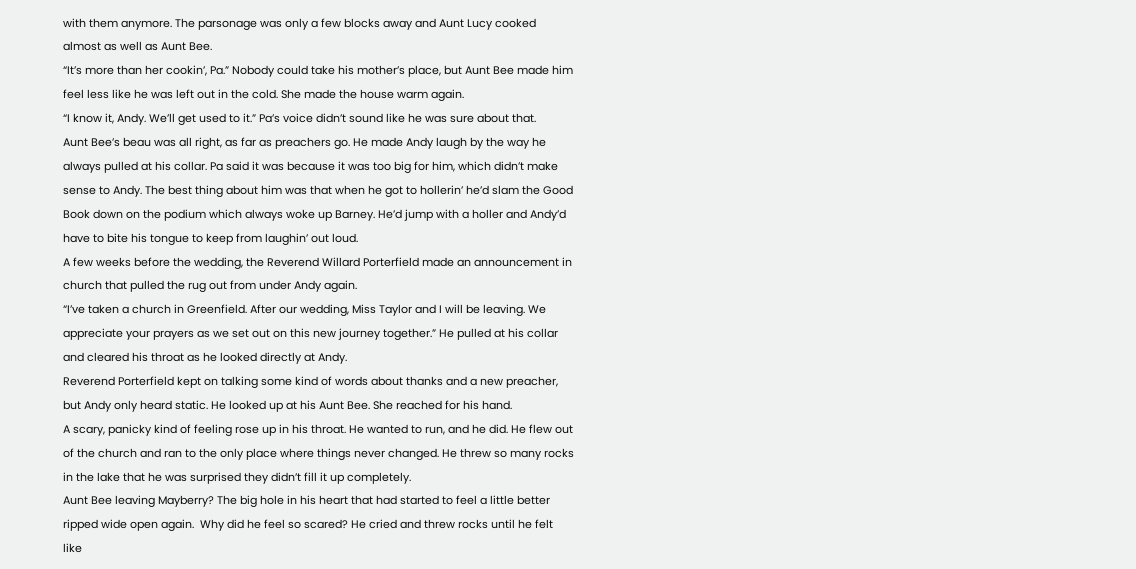with them anymore. The parsonage was only a few blocks away and Aunt Lucy cooked almost as well as Aunt Bee.
“It’s more than her cookin’, Pa.” Nobody could take his mother’s place, but Aunt Bee made him feel less like he was left out in the cold. She made the house warm again.
“I know it, Andy. We’ll get used to it.” Pa’s voice didn’t sound like he was sure about that.
Aunt Bee’s beau was all right, as far as preachers go. He made Andy laugh by the way he always pulled at his collar. Pa said it was because it was too big for him, which didn’t make sense to Andy. The best thing about him was that when he got to hollerin’ he’d slam the Good Book down on the podium which always woke up Barney. He’d jump with a holler and Andy’d have to bite his tongue to keep from laughin’ out loud.
A few weeks before the wedding, the Reverend Willard Porterfield made an announcement in church that pulled the rug out from under Andy again.
“I’ve taken a church in Greenfield. After our wedding, Miss Taylor and I will be leaving. We appreciate your prayers as we set out on this new journey together.” He pulled at his collar and cleared his throat as he looked directly at Andy.
Reverend Porterfield kept on talking some kind of words about thanks and a new preacher, but Andy only heard static. He looked up at his Aunt Bee. She reached for his hand.
A scary, panicky kind of feeling rose up in his throat. He wanted to run, and he did. He flew out of the church and ran to the only place where things never changed. He threw so many rocks in the lake that he was surprised they didn’t fill it up completely.
Aunt Bee leaving Mayberry? The big hole in his heart that had started to feel a little better ripped wide open again.  Why did he feel so scared? He cried and threw rocks until he felt like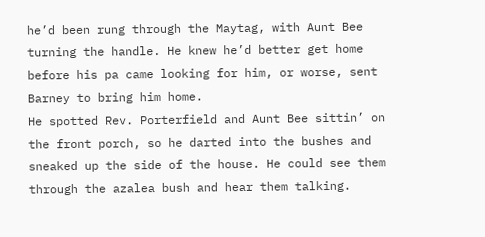he’d been rung through the Maytag, with Aunt Bee turning the handle. He knew he’d better get home before his pa came looking for him, or worse, sent Barney to bring him home.
He spotted Rev. Porterfield and Aunt Bee sittin’ on the front porch, so he darted into the bushes and sneaked up the side of the house. He could see them through the azalea bush and hear them talking.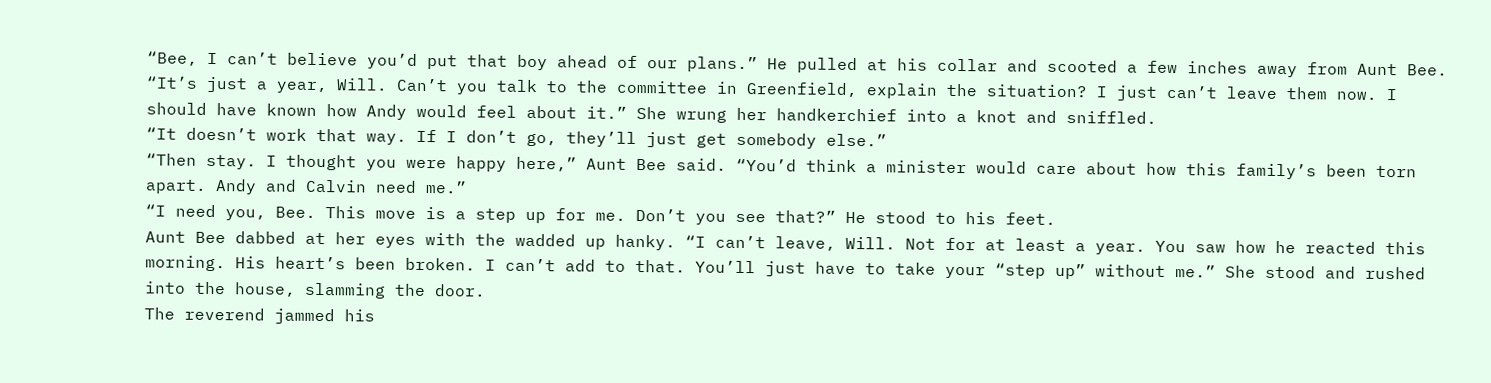“Bee, I can’t believe you’d put that boy ahead of our plans.” He pulled at his collar and scooted a few inches away from Aunt Bee.
“It’s just a year, Will. Can’t you talk to the committee in Greenfield, explain the situation? I just can’t leave them now. I should have known how Andy would feel about it.” She wrung her handkerchief into a knot and sniffled.
“It doesn’t work that way. If I don’t go, they’ll just get somebody else.”
“Then stay. I thought you were happy here,” Aunt Bee said. “You’d think a minister would care about how this family’s been torn apart. Andy and Calvin need me.”
“I need you, Bee. This move is a step up for me. Don’t you see that?” He stood to his feet.
Aunt Bee dabbed at her eyes with the wadded up hanky. “I can’t leave, Will. Not for at least a year. You saw how he reacted this morning. His heart’s been broken. I can’t add to that. You’ll just have to take your “step up” without me.” She stood and rushed into the house, slamming the door.
The reverend jammed his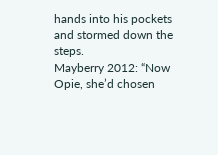hands into his pockets and stormed down the steps.
Mayberry 2012: “Now Opie, she’d chosen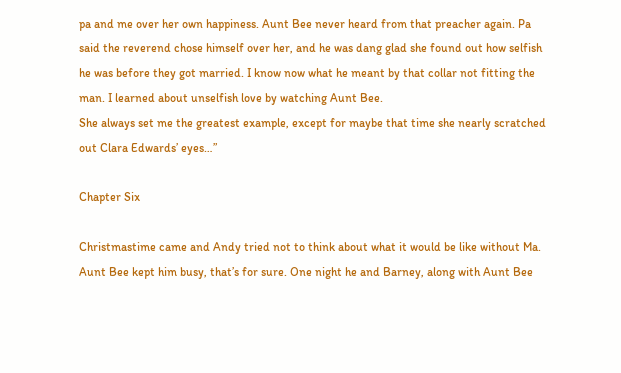pa and me over her own happiness. Aunt Bee never heard from that preacher again. Pa said the reverend chose himself over her, and he was dang glad she found out how selfish he was before they got married. I know now what he meant by that collar not fitting the man. I learned about unselfish love by watching Aunt Bee.
She always set me the greatest example, except for maybe that time she nearly scratched out Clara Edwards’ eyes…”

Chapter Six

Christmastime came and Andy tried not to think about what it would be like without Ma. Aunt Bee kept him busy, that’s for sure. One night he and Barney, along with Aunt Bee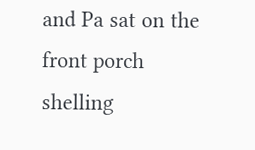and Pa sat on the front porch shelling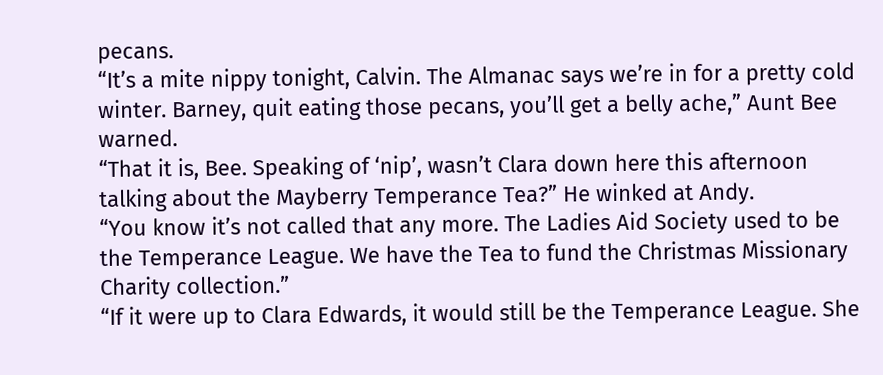pecans.
“It’s a mite nippy tonight, Calvin. The Almanac says we’re in for a pretty cold winter. Barney, quit eating those pecans, you’ll get a belly ache,” Aunt Bee warned.
“That it is, Bee. Speaking of ‘nip’, wasn’t Clara down here this afternoon talking about the Mayberry Temperance Tea?” He winked at Andy.
“You know it’s not called that any more. The Ladies Aid Society used to be the Temperance League. We have the Tea to fund the Christmas Missionary Charity collection.”
“If it were up to Clara Edwards, it would still be the Temperance League. She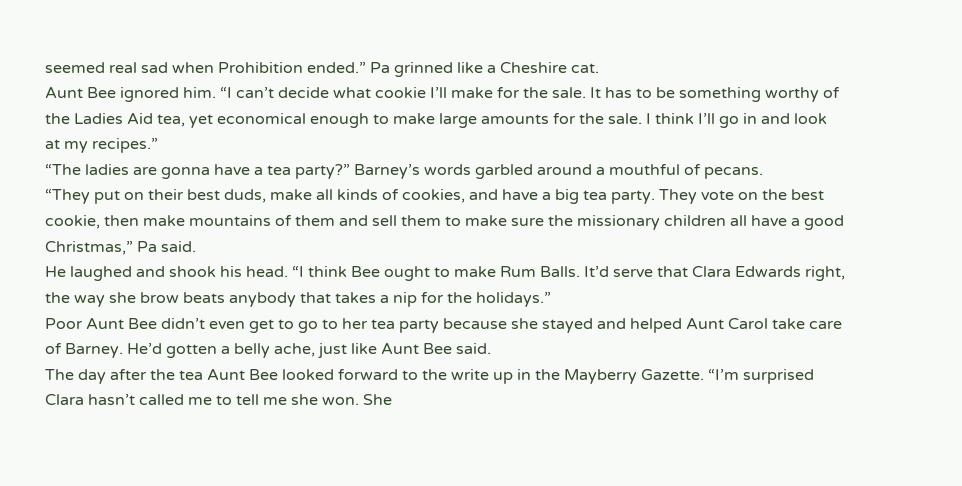seemed real sad when Prohibition ended.” Pa grinned like a Cheshire cat.
Aunt Bee ignored him. “I can’t decide what cookie I’ll make for the sale. It has to be something worthy of the Ladies Aid tea, yet economical enough to make large amounts for the sale. I think I’ll go in and look at my recipes.”
“The ladies are gonna have a tea party?” Barney’s words garbled around a mouthful of pecans.
“They put on their best duds, make all kinds of cookies, and have a big tea party. They vote on the best cookie, then make mountains of them and sell them to make sure the missionary children all have a good Christmas,” Pa said.
He laughed and shook his head. “I think Bee ought to make Rum Balls. It’d serve that Clara Edwards right, the way she brow beats anybody that takes a nip for the holidays.”
Poor Aunt Bee didn’t even get to go to her tea party because she stayed and helped Aunt Carol take care of Barney. He’d gotten a belly ache, just like Aunt Bee said.
The day after the tea Aunt Bee looked forward to the write up in the Mayberry Gazette. “I’m surprised Clara hasn’t called me to tell me she won. She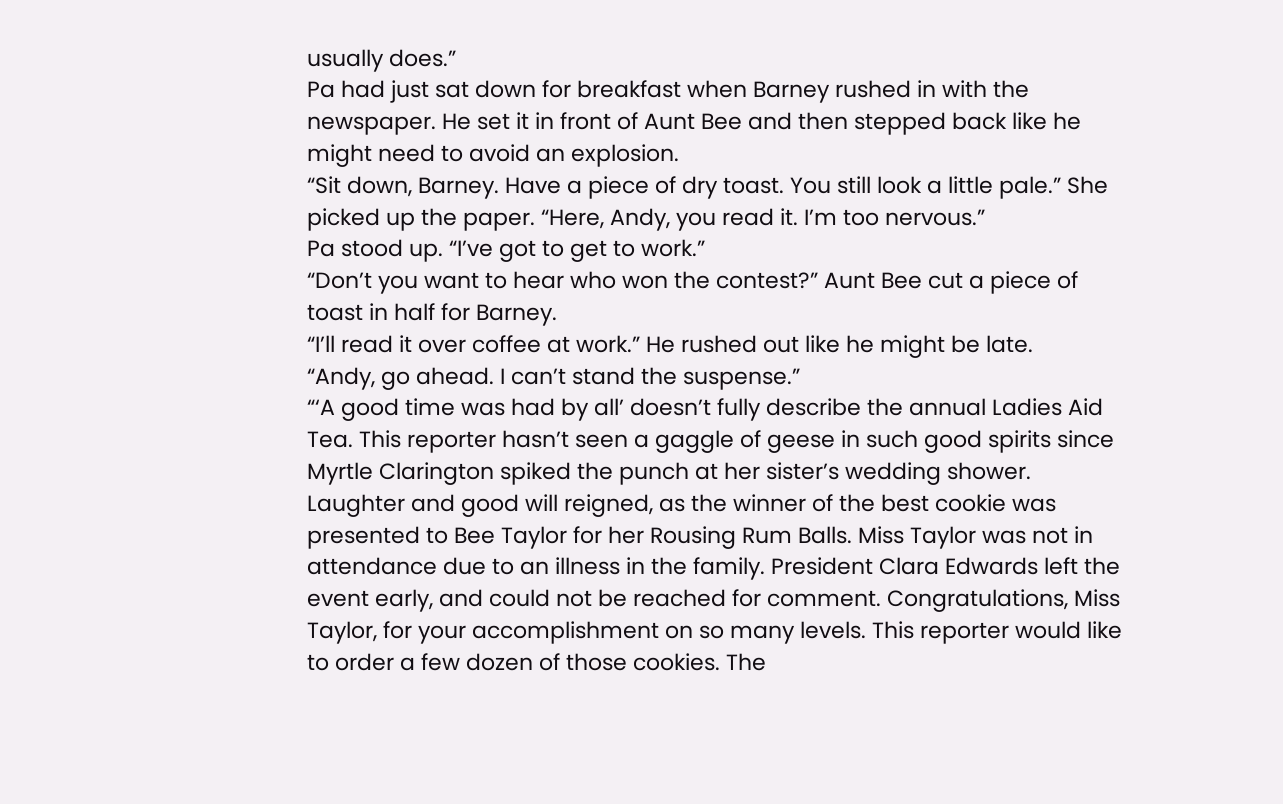usually does.”
Pa had just sat down for breakfast when Barney rushed in with the newspaper. He set it in front of Aunt Bee and then stepped back like he might need to avoid an explosion.
“Sit down, Barney. Have a piece of dry toast. You still look a little pale.” She picked up the paper. “Here, Andy, you read it. I’m too nervous.”
Pa stood up. “I’ve got to get to work.”
“Don’t you want to hear who won the contest?” Aunt Bee cut a piece of toast in half for Barney.
“I’ll read it over coffee at work.” He rushed out like he might be late.
“Andy, go ahead. I can’t stand the suspense.”
“‘A good time was had by all’ doesn’t fully describe the annual Ladies Aid Tea. This reporter hasn’t seen a gaggle of geese in such good spirits since Myrtle Clarington spiked the punch at her sister’s wedding shower. Laughter and good will reigned, as the winner of the best cookie was presented to Bee Taylor for her Rousing Rum Balls. Miss Taylor was not in attendance due to an illness in the family. President Clara Edwards left the event early, and could not be reached for comment. Congratulations, Miss Taylor, for your accomplishment on so many levels. This reporter would like to order a few dozen of those cookies. The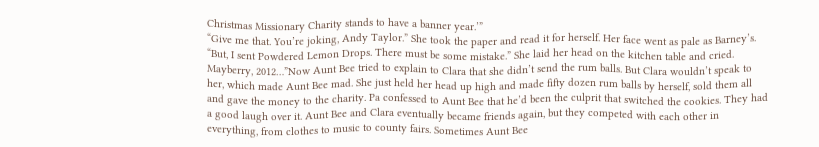Christmas Missionary Charity stands to have a banner year.’”
“Give me that. You’re joking, Andy Taylor.” She took the paper and read it for herself. Her face went as pale as Barney’s.
“But, I sent Powdered Lemon Drops. There must be some mistake.” She laid her head on the kitchen table and cried.
Mayberry, 2012…”Now Aunt Bee tried to explain to Clara that she didn’t send the rum balls. But Clara wouldn’t speak to her, which made Aunt Bee mad. She just held her head up high and made fifty dozen rum balls by herself, sold them all and gave the money to the charity. Pa confessed to Aunt Bee that he’d been the culprit that switched the cookies. They had a good laugh over it. Aunt Bee and Clara eventually became friends again, but they competed with each other in everything, from clothes to music to county fairs. Sometimes Aunt Bee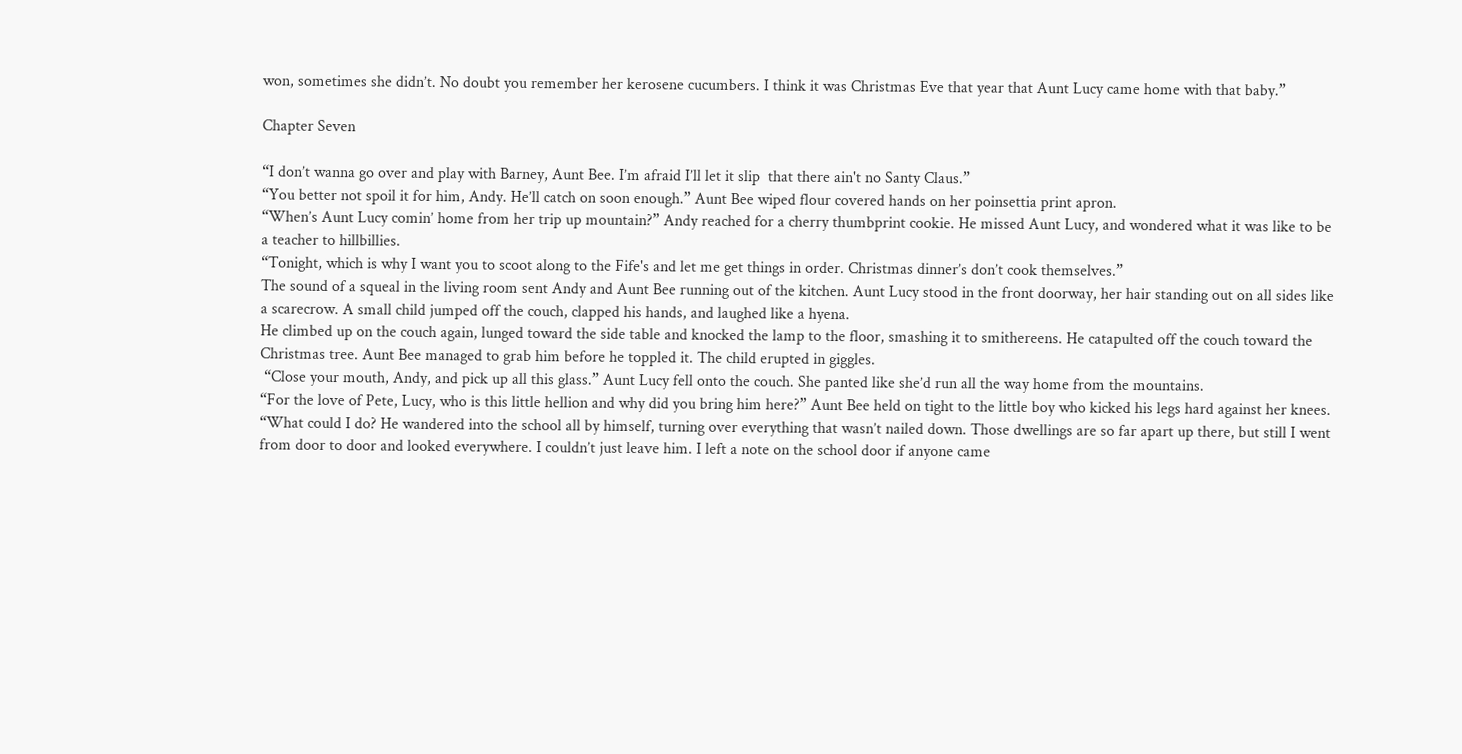won, sometimes she didn’t. No doubt you remember her kerosene cucumbers. I think it was Christmas Eve that year that Aunt Lucy came home with that baby.”

Chapter Seven

“I don’t wanna go over and play with Barney, Aunt Bee. I’m afraid I’ll let it slip  that there ain't no Santy Claus.”
“You better not spoil it for him, Andy. He’ll catch on soon enough.” Aunt Bee wiped flour covered hands on her poinsettia print apron.
“When’s Aunt Lucy comin’ home from her trip up mountain?” Andy reached for a cherry thumbprint cookie. He missed Aunt Lucy, and wondered what it was like to be a teacher to hillbillies.
“Tonight, which is why I want you to scoot along to the Fife's and let me get things in order. Christmas dinner’s don’t cook themselves.”
The sound of a squeal in the living room sent Andy and Aunt Bee running out of the kitchen. Aunt Lucy stood in the front doorway, her hair standing out on all sides like a scarecrow. A small child jumped off the couch, clapped his hands, and laughed like a hyena.
He climbed up on the couch again, lunged toward the side table and knocked the lamp to the floor, smashing it to smithereens. He catapulted off the couch toward the Christmas tree. Aunt Bee managed to grab him before he toppled it. The child erupted in giggles.
 “Close your mouth, Andy, and pick up all this glass.” Aunt Lucy fell onto the couch. She panted like she’d run all the way home from the mountains.
“For the love of Pete, Lucy, who is this little hellion and why did you bring him here?” Aunt Bee held on tight to the little boy who kicked his legs hard against her knees.
“What could I do? He wandered into the school all by himself, turning over everything that wasn’t nailed down. Those dwellings are so far apart up there, but still I went from door to door and looked everywhere. I couldn’t just leave him. I left a note on the school door if anyone came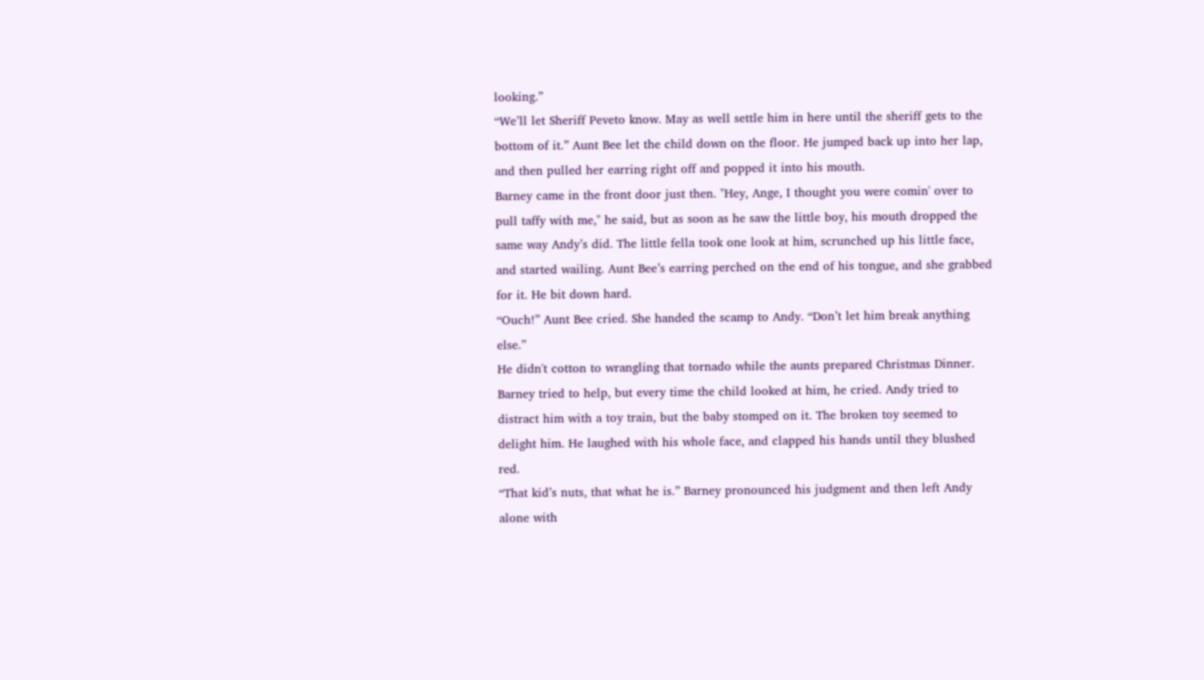looking.”
“We’ll let Sheriff Peveto know. May as well settle him in here until the sheriff gets to the bottom of it.” Aunt Bee let the child down on the floor. He jumped back up into her lap, and then pulled her earring right off and popped it into his mouth.
Barney came in the front door just then. "Hey, Ange, I thought you were comin' over to pull taffy with me," he said, but as soon as he saw the little boy, his mouth dropped the same way Andy’s did. The little fella took one look at him, scrunched up his little face, and started wailing. Aunt Bee’s earring perched on the end of his tongue, and she grabbed for it. He bit down hard.
“Ouch!” Aunt Bee cried. She handed the scamp to Andy. “Don’t let him break anything else.”
He didn't cotton to wrangling that tornado while the aunts prepared Christmas Dinner. Barney tried to help, but every time the child looked at him, he cried. Andy tried to distract him with a toy train, but the baby stomped on it. The broken toy seemed to delight him. He laughed with his whole face, and clapped his hands until they blushed red.
“That kid’s nuts, that what he is.” Barney pronounced his judgment and then left Andy alone with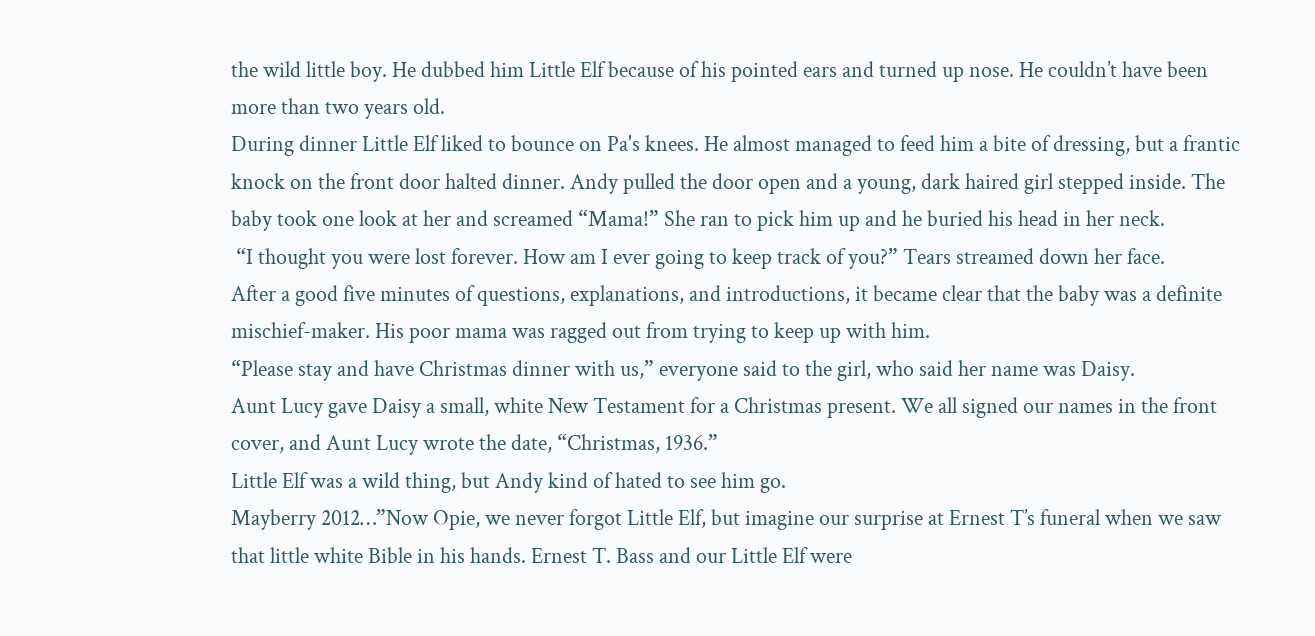the wild little boy. He dubbed him Little Elf because of his pointed ears and turned up nose. He couldn’t have been more than two years old.
During dinner Little Elf liked to bounce on Pa's knees. He almost managed to feed him a bite of dressing, but a frantic knock on the front door halted dinner. Andy pulled the door open and a young, dark haired girl stepped inside. The baby took one look at her and screamed “Mama!” She ran to pick him up and he buried his head in her neck.
 “I thought you were lost forever. How am I ever going to keep track of you?” Tears streamed down her face.
After a good five minutes of questions, explanations, and introductions, it became clear that the baby was a definite mischief-maker. His poor mama was ragged out from trying to keep up with him.
“Please stay and have Christmas dinner with us,” everyone said to the girl, who said her name was Daisy.
Aunt Lucy gave Daisy a small, white New Testament for a Christmas present. We all signed our names in the front cover, and Aunt Lucy wrote the date, “Christmas, 1936.”
Little Elf was a wild thing, but Andy kind of hated to see him go.
Mayberry 2012…”Now Opie, we never forgot Little Elf, but imagine our surprise at Ernest T’s funeral when we saw that little white Bible in his hands. Ernest T. Bass and our Little Elf were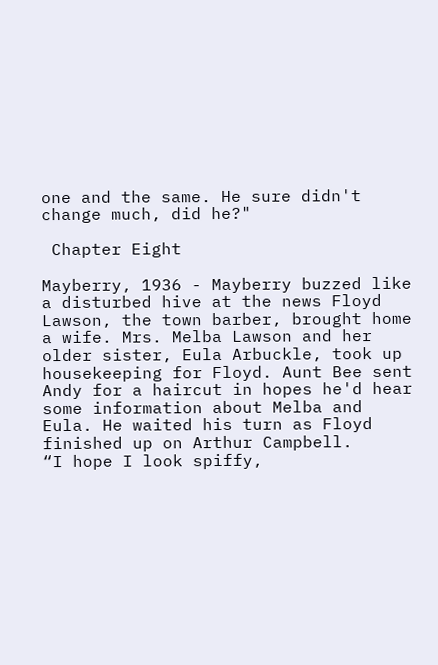one and the same. He sure didn't change much, did he?"

 Chapter Eight

Mayberry, 1936 - Mayberry buzzed like a disturbed hive at the news Floyd Lawson, the town barber, brought home a wife. Mrs. Melba Lawson and her older sister, Eula Arbuckle, took up housekeeping for Floyd. Aunt Bee sent Andy for a haircut in hopes he'd hear some information about Melba and Eula. He waited his turn as Floyd finished up on Arthur Campbell.
“I hope I look spiffy,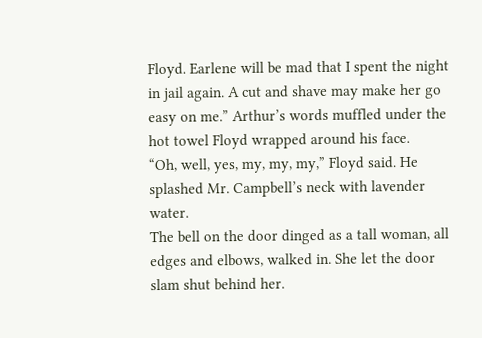Floyd. Earlene will be mad that I spent the night in jail again. A cut and shave may make her go easy on me.” Arthur’s words muffled under the hot towel Floyd wrapped around his face.
“Oh, well, yes, my, my, my,” Floyd said. He splashed Mr. Campbell’s neck with lavender water.
The bell on the door dinged as a tall woman, all edges and elbows, walked in. She let the door slam shut behind her.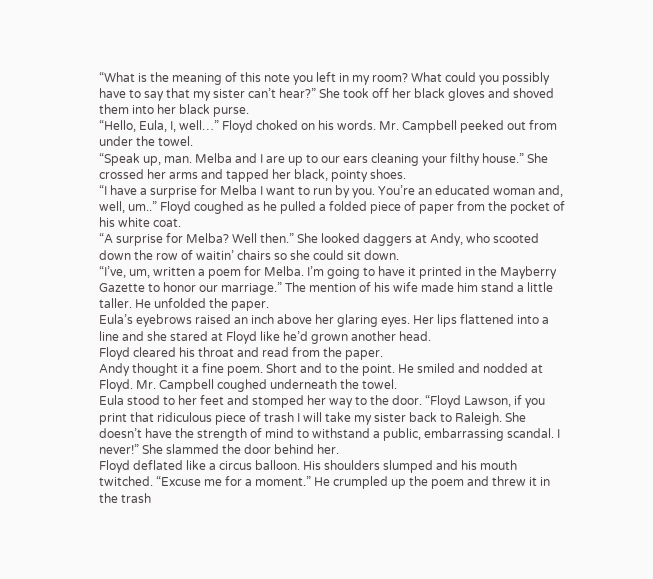“What is the meaning of this note you left in my room? What could you possibly have to say that my sister can’t hear?” She took off her black gloves and shoved them into her black purse.
“Hello, Eula, I, well…” Floyd choked on his words. Mr. Campbell peeked out from under the towel.
“Speak up, man. Melba and I are up to our ears cleaning your filthy house.” She crossed her arms and tapped her black, pointy shoes.
“I have a surprise for Melba I want to run by you. You’re an educated woman and, well, um..” Floyd coughed as he pulled a folded piece of paper from the pocket of his white coat.
“A surprise for Melba? Well then.” She looked daggers at Andy, who scooted down the row of waitin’ chairs so she could sit down.
“I’ve, um, written a poem for Melba. I’m going to have it printed in the Mayberry Gazette to honor our marriage.” The mention of his wife made him stand a little taller. He unfolded the paper.
Eula’s eyebrows raised an inch above her glaring eyes. Her lips flattened into a line and she stared at Floyd like he’d grown another head.
Floyd cleared his throat and read from the paper.
Andy thought it a fine poem. Short and to the point. He smiled and nodded at Floyd. Mr. Campbell coughed underneath the towel.
Eula stood to her feet and stomped her way to the door. “Floyd Lawson, if you print that ridiculous piece of trash I will take my sister back to Raleigh. She doesn’t have the strength of mind to withstand a public, embarrassing scandal. I never!” She slammed the door behind her.
Floyd deflated like a circus balloon. His shoulders slumped and his mouth twitched. “Excuse me for a moment.” He crumpled up the poem and threw it in the trash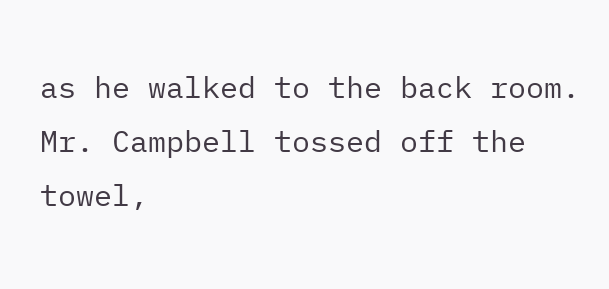as he walked to the back room.
Mr. Campbell tossed off the towel,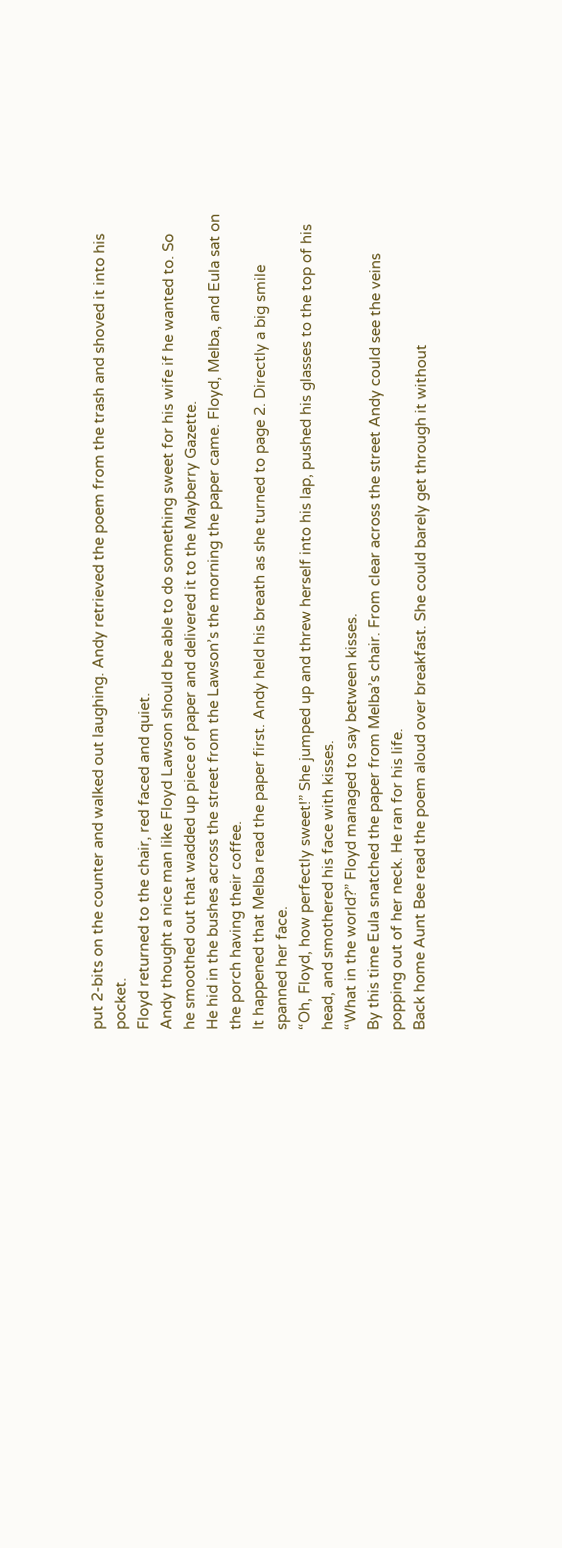put 2-bits on the counter and walked out laughing. Andy retrieved the poem from the trash and shoved it into his pocket.
Floyd returned to the chair, red faced and quiet.
Andy thought a nice man like Floyd Lawson should be able to do something sweet for his wife if he wanted to. So he smoothed out that wadded up piece of paper and delivered it to the Mayberry Gazette.
He hid in the bushes across the street from the Lawson’s the morning the paper came. Floyd, Melba, and Eula sat on the porch having their coffee.
It happened that Melba read the paper first. Andy held his breath as she turned to page 2. Directly a big smile spanned her face.
“Oh, Floyd, how perfectly sweet!” She jumped up and threw herself into his lap, pushed his glasses to the top of his head, and smothered his face with kisses.
“What in the world?” Floyd managed to say between kisses.
By this time Eula snatched the paper from Melba’s chair. From clear across the street Andy could see the veins popping out of her neck. He ran for his life.
Back home Aunt Bee read the poem aloud over breakfast. She could barely get through it without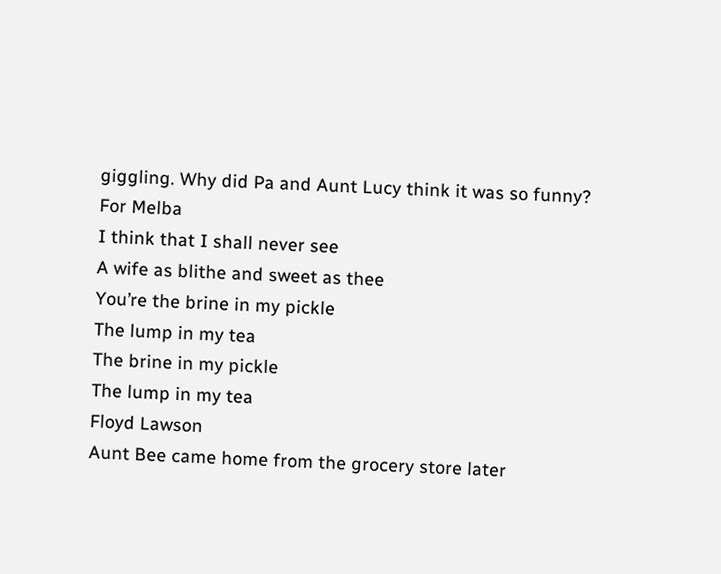giggling. Why did Pa and Aunt Lucy think it was so funny?
For Melba
I think that I shall never see
A wife as blithe and sweet as thee
You’re the brine in my pickle
The lump in my tea
The brine in my pickle
The lump in my tea
Floyd Lawson
Aunt Bee came home from the grocery store later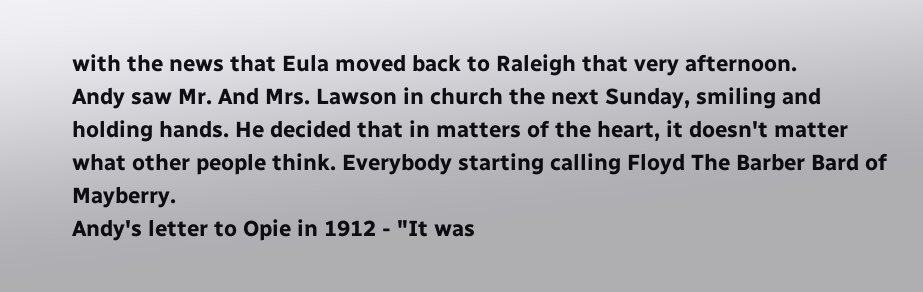with the news that Eula moved back to Raleigh that very afternoon.
Andy saw Mr. And Mrs. Lawson in church the next Sunday, smiling and holding hands. He decided that in matters of the heart, it doesn't matter what other people think. Everybody starting calling Floyd The Barber Bard of Mayberry.
Andy's letter to Opie in 1912 - "It was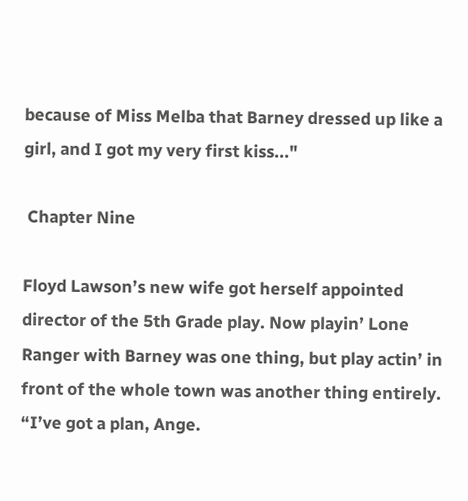because of Miss Melba that Barney dressed up like a girl, and I got my very first kiss..."

 Chapter Nine

Floyd Lawson’s new wife got herself appointed director of the 5th Grade play. Now playin’ Lone Ranger with Barney was one thing, but play actin’ in front of the whole town was another thing entirely.
“I’ve got a plan, Ange.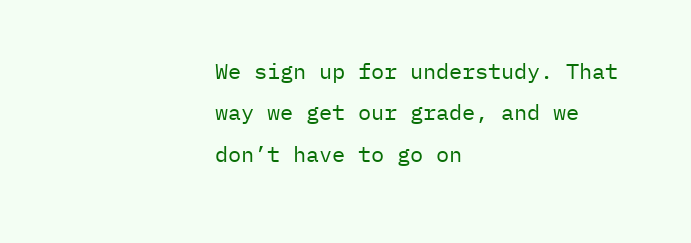We sign up for understudy. That way we get our grade, and we don’t have to go on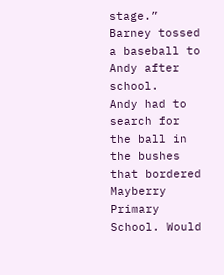stage.” Barney tossed a baseball to Andy after school.
Andy had to search for the ball in the bushes that bordered Mayberry Primary School. Would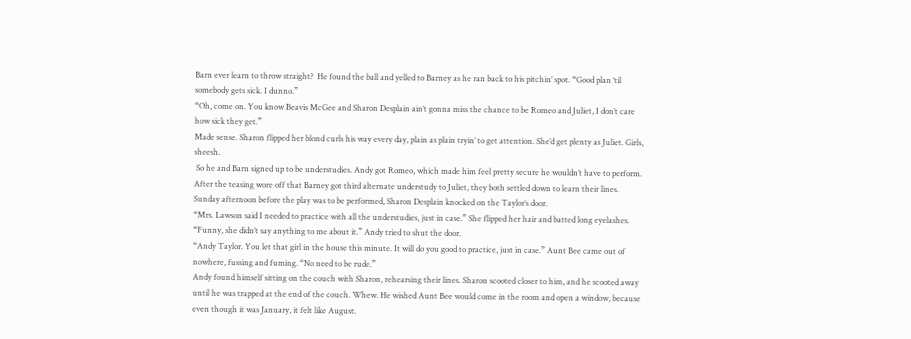Barn ever learn to throw straight?  He found the ball and yelled to Barney as he ran back to his pitchin’ spot. “Good plan ‘til somebody gets sick. I dunno.”
“Oh, come on. You know Beavis McGee and Sharon Desplain ain’t gonna miss the chance to be Romeo and Juliet, I don’t care how sick they get.”
Made sense. Sharon flipped her blond curls his way every day, plain as plain tryin’ to get attention. She’d get plenty as Juliet. Girls, sheesh.
 So he and Barn signed up to be understudies. Andy got Romeo, which made him feel pretty secure he wouldn’t have to perform. After the teasing wore off that Barney got third alternate understudy to Juliet, they both settled down to learn their lines.
Sunday afternoon before the play was to be performed, Sharon Desplain knocked on the Taylor’s door.
“Mrs. Lawson said I needed to practice with all the understudies, just in case.” She flipped her hair and batted long eyelashes.
“Funny, she didn’t say anything to me about it.” Andy tried to shut the door.
“Andy Taylor. You let that girl in the house this minute. It will do you good to practice, just in case.” Aunt Bee came out of nowhere, fussing and fuming. “No need to be rude.”
Andy found himself sitting on the couch with Sharon, rehearsing their lines. Sharon scooted closer to him, and he scooted away until he was trapped at the end of the couch. Whew. He wished Aunt Bee would come in the room and open a window, because even though it was January, it felt like August.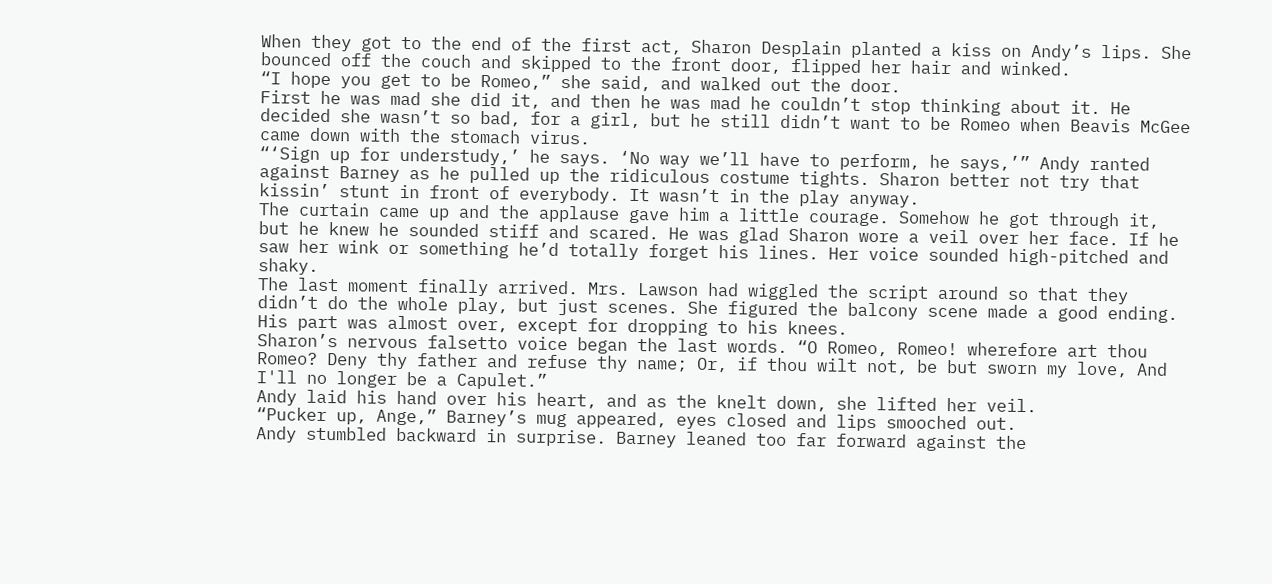When they got to the end of the first act, Sharon Desplain planted a kiss on Andy’s lips. She bounced off the couch and skipped to the front door, flipped her hair and winked.
“I hope you get to be Romeo,” she said, and walked out the door.
First he was mad she did it, and then he was mad he couldn’t stop thinking about it. He decided she wasn’t so bad, for a girl, but he still didn’t want to be Romeo when Beavis McGee came down with the stomach virus.
“‘Sign up for understudy,’ he says. ‘No way we’ll have to perform, he says,’” Andy ranted against Barney as he pulled up the ridiculous costume tights. Sharon better not try that kissin’ stunt in front of everybody. It wasn’t in the play anyway.
The curtain came up and the applause gave him a little courage. Somehow he got through it, but he knew he sounded stiff and scared. He was glad Sharon wore a veil over her face. If he saw her wink or something he’d totally forget his lines. Her voice sounded high-pitched and shaky.
The last moment finally arrived. Mrs. Lawson had wiggled the script around so that they didn’t do the whole play, but just scenes. She figured the balcony scene made a good ending. His part was almost over, except for dropping to his knees.
Sharon’s nervous falsetto voice began the last words. “O Romeo, Romeo! wherefore art thou Romeo? Deny thy father and refuse thy name; Or, if thou wilt not, be but sworn my love, And I'll no longer be a Capulet.”
Andy laid his hand over his heart, and as the knelt down, she lifted her veil.
“Pucker up, Ange,” Barney’s mug appeared, eyes closed and lips smooched out.
Andy stumbled backward in surprise. Barney leaned too far forward against the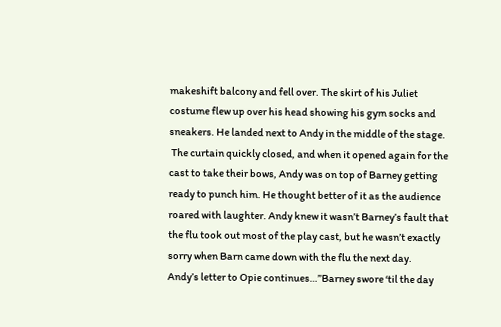makeshift balcony and fell over. The skirt of his Juliet costume flew up over his head showing his gym socks and sneakers. He landed next to Andy in the middle of the stage.
 The curtain quickly closed, and when it opened again for the cast to take their bows, Andy was on top of Barney getting ready to punch him. He thought better of it as the audience roared with laughter. Andy knew it wasn’t Barney’s fault that the flu took out most of the play cast, but he wasn’t exactly sorry when Barn came down with the flu the next day.
Andy’s letter to Opie continues…”Barney swore ‘til the day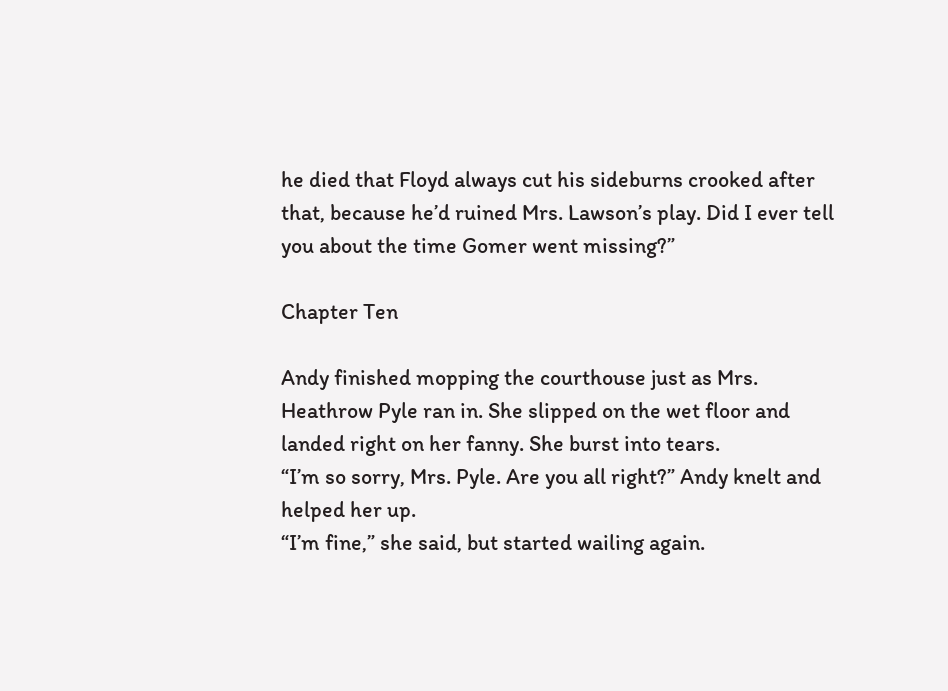he died that Floyd always cut his sideburns crooked after that, because he’d ruined Mrs. Lawson’s play. Did I ever tell you about the time Gomer went missing?”

Chapter Ten

Andy finished mopping the courthouse just as Mrs. Heathrow Pyle ran in. She slipped on the wet floor and landed right on her fanny. She burst into tears.
“I’m so sorry, Mrs. Pyle. Are you all right?” Andy knelt and helped her up.
“I’m fine,” she said, but started wailing again.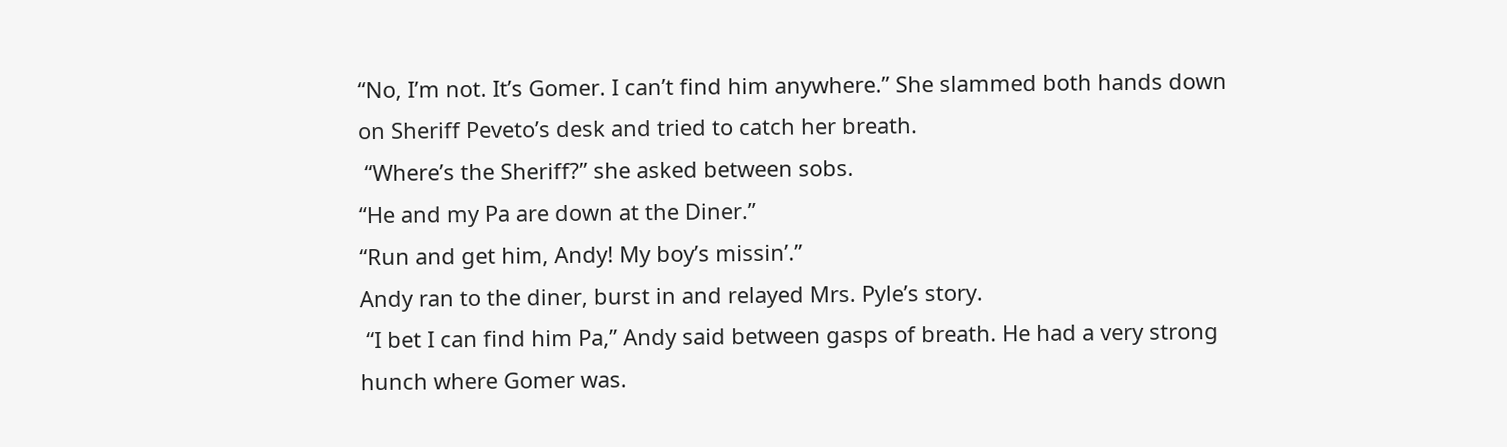“No, I’m not. It’s Gomer. I can’t find him anywhere.” She slammed both hands down on Sheriff Peveto’s desk and tried to catch her breath.
 “Where’s the Sheriff?” she asked between sobs.
“He and my Pa are down at the Diner.”
“Run and get him, Andy! My boy’s missin’.”
Andy ran to the diner, burst in and relayed Mrs. Pyle’s story.
 “I bet I can find him Pa,” Andy said between gasps of breath. He had a very strong hunch where Gomer was.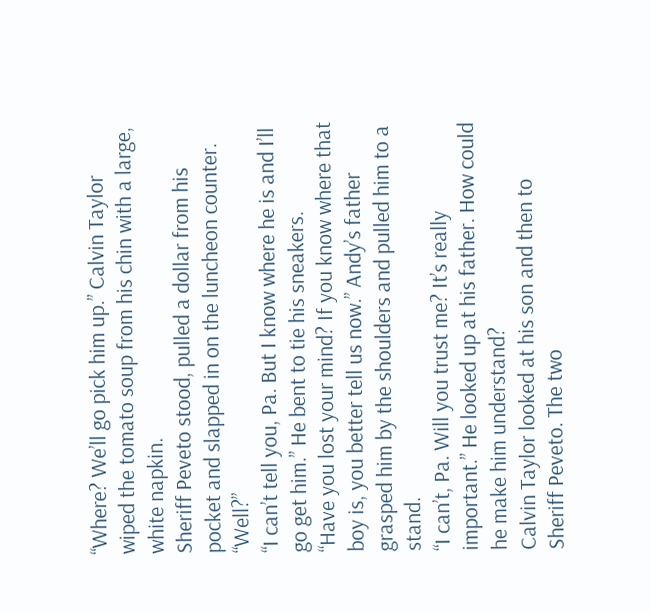“Where? We’ll go pick him up.” Calvin Taylor wiped the tomato soup from his chin with a large, white napkin.
Sheriff Peveto stood, pulled a dollar from his pocket and slapped in on the luncheon counter. “Well?”
“I can’t tell you, Pa. But I know where he is and I’ll go get him.” He bent to tie his sneakers.
“Have you lost your mind? If you know where that boy is, you better tell us now.” Andy’s father grasped him by the shoulders and pulled him to a stand.
“I can’t, Pa. Will you trust me? It’s really important.” He looked up at his father. How could he make him understand?
Calvin Taylor looked at his son and then to Sheriff Peveto. The two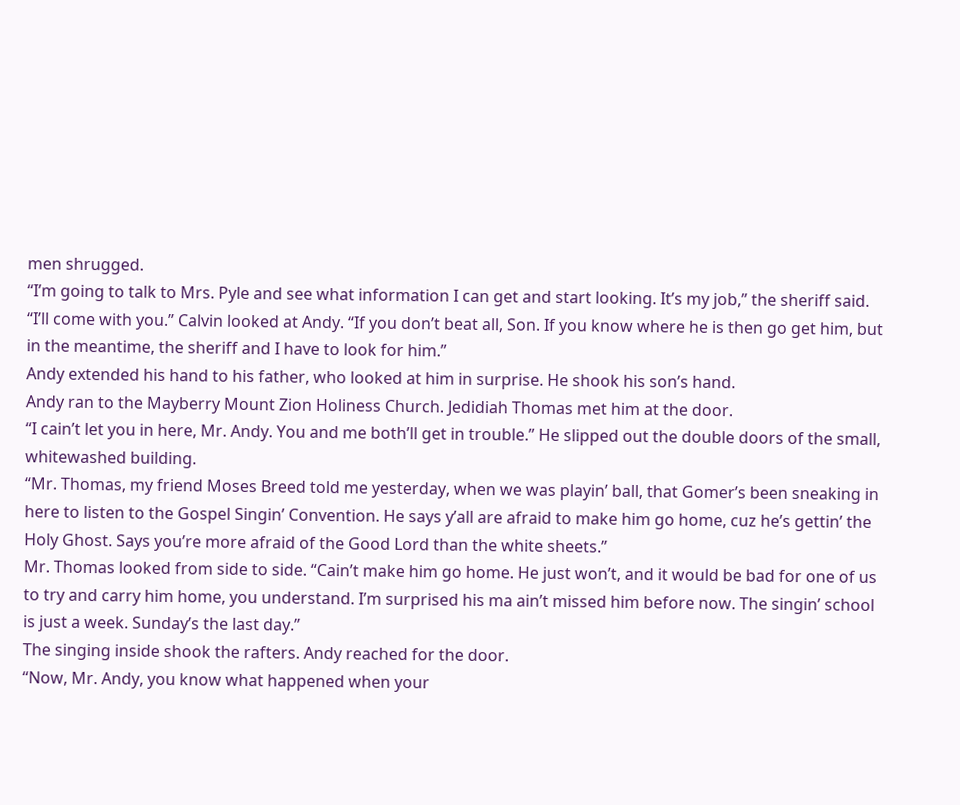men shrugged.
“I’m going to talk to Mrs. Pyle and see what information I can get and start looking. It’s my job,” the sheriff said.
“I’ll come with you.” Calvin looked at Andy. “If you don’t beat all, Son. If you know where he is then go get him, but in the meantime, the sheriff and I have to look for him.”
Andy extended his hand to his father, who looked at him in surprise. He shook his son’s hand.
Andy ran to the Mayberry Mount Zion Holiness Church. Jedidiah Thomas met him at the door.
“I cain’t let you in here, Mr. Andy. You and me both’ll get in trouble.” He slipped out the double doors of the small, whitewashed building.
“Mr. Thomas, my friend Moses Breed told me yesterday, when we was playin’ ball, that Gomer’s been sneaking in here to listen to the Gospel Singin’ Convention. He says y’all are afraid to make him go home, cuz he’s gettin’ the Holy Ghost. Says you’re more afraid of the Good Lord than the white sheets.”
Mr. Thomas looked from side to side. “Cain’t make him go home. He just won’t, and it would be bad for one of us to try and carry him home, you understand. I’m surprised his ma ain’t missed him before now. The singin’ school is just a week. Sunday’s the last day.”
The singing inside shook the rafters. Andy reached for the door.
“Now, Mr. Andy, you know what happened when your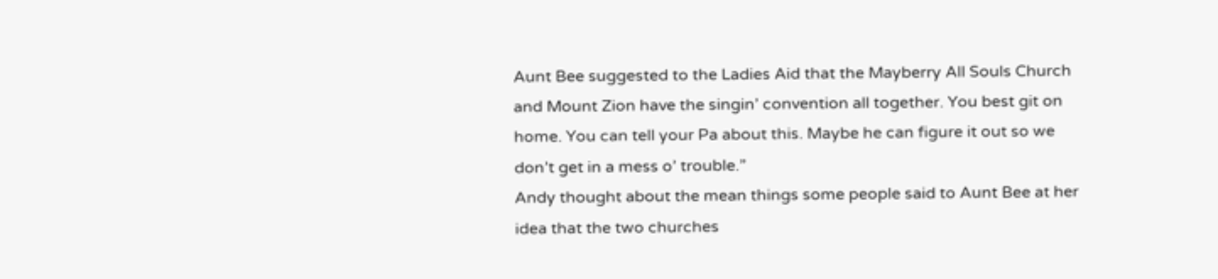Aunt Bee suggested to the Ladies Aid that the Mayberry All Souls Church and Mount Zion have the singin’ convention all together. You best git on home. You can tell your Pa about this. Maybe he can figure it out so we don’t get in a mess o’ trouble.”
Andy thought about the mean things some people said to Aunt Bee at her idea that the two churches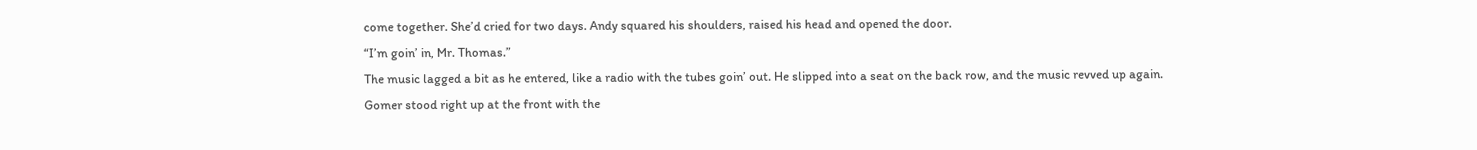come together. She’d cried for two days. Andy squared his shoulders, raised his head and opened the door.
“I’m goin’ in, Mr. Thomas.”
The music lagged a bit as he entered, like a radio with the tubes goin’ out. He slipped into a seat on the back row, and the music revved up again.
Gomer stood right up at the front with the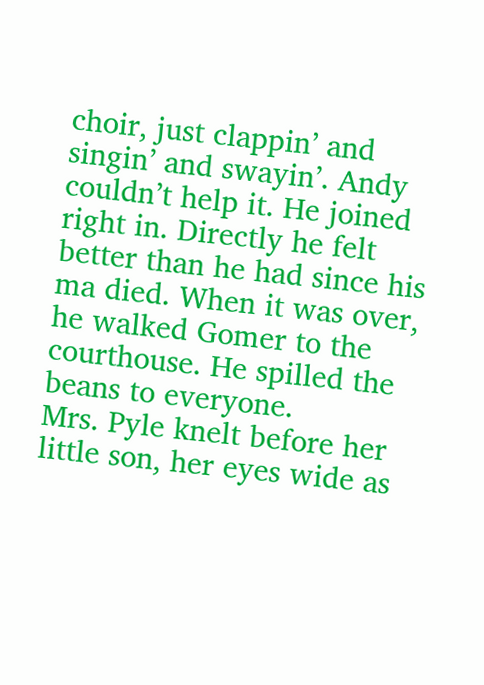choir, just clappin’ and singin’ and swayin’. Andy couldn’t help it. He joined right in. Directly he felt better than he had since his ma died. When it was over, he walked Gomer to the courthouse. He spilled the beans to everyone.
Mrs. Pyle knelt before her little son, her eyes wide as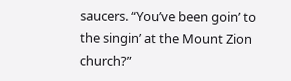saucers. “You’ve been goin’ to the singin’ at the Mount Zion church?”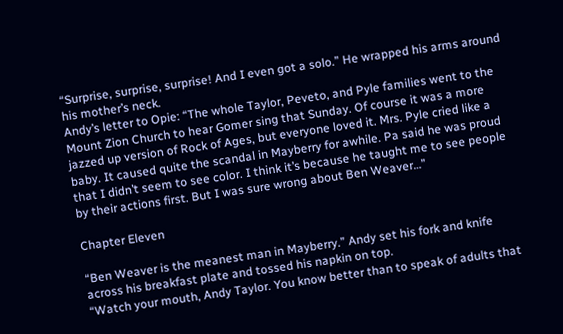“Surprise, surprise, surprise! And I even got a solo.” He wrapped his arms around his mother’s neck.
Andy’s letter to Opie: “The whole Taylor, Peveto, and Pyle families went to the Mount Zion Church to hear Gomer sing that Sunday. Of course it was a more jazzed up version of Rock of Ages, but everyone loved it. Mrs. Pyle cried like a baby. It caused quite the scandal in Mayberry for awhile. Pa said he was proud that I didn’t seem to see color. I think it’s because he taught me to see people by their actions first. But I was sure wrong about Ben Weaver…”

Chapter Eleven

“Ben Weaver is the meanest man in Mayberry.” Andy set his fork and knife across his breakfast plate and tossed his napkin on top.
“Watch your mouth, Andy Taylor. You know better than to speak of adults that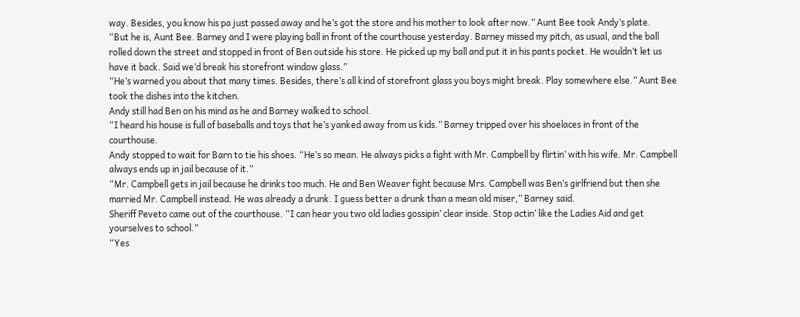way. Besides, you know his pa just passed away and he’s got the store and his mother to look after now.” Aunt Bee took Andy’s plate.
“But he is, Aunt Bee. Barney and I were playing ball in front of the courthouse yesterday. Barney missed my pitch, as usual, and the ball rolled down the street and stopped in front of Ben outside his store. He picked up my ball and put it in his pants pocket. He wouldn’t let us have it back. Said we’d break his storefront window glass.”
“He’s warned you about that many times. Besides, there’s all kind of storefront glass you boys might break. Play somewhere else.” Aunt Bee took the dishes into the kitchen.
Andy still had Ben on his mind as he and Barney walked to school.
“I heard his house is full of baseballs and toys that he’s yanked away from us kids.” Barney tripped over his shoelaces in front of the courthouse.
Andy stopped to wait for Barn to tie his shoes. “He’s so mean. He always picks a fight with Mr. Campbell by flirtin’ with his wife. Mr. Campbell always ends up in jail because of it.”
“Mr. Campbell gets in jail because he drinks too much. He and Ben Weaver fight because Mrs. Campbell was Ben’s girlfriend but then she married Mr. Campbell instead. He was already a drunk. I guess better a drunk than a mean old miser,” Barney said.
Sheriff Peveto came out of the courthouse. “I can hear you two old ladies gossipin’ clear inside. Stop actin’ like the Ladies Aid and get yourselves to school.”
“Yes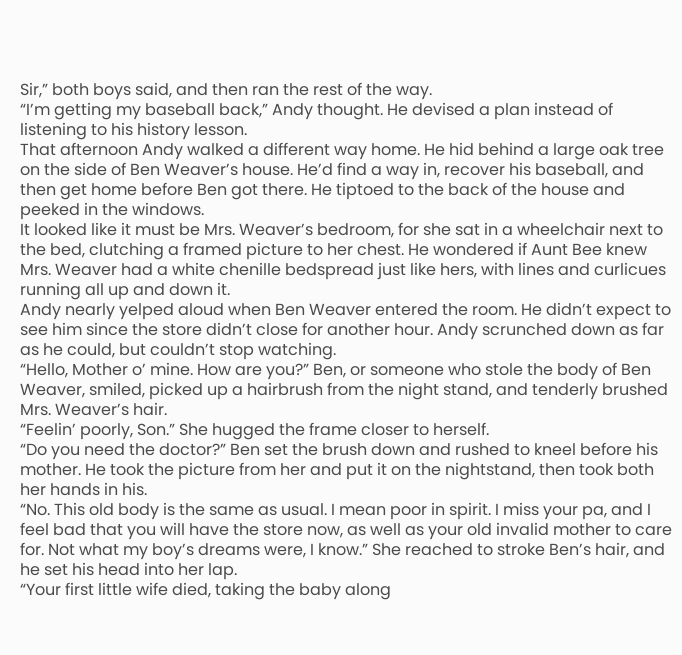Sir,” both boys said, and then ran the rest of the way.
“I’m getting my baseball back,” Andy thought. He devised a plan instead of listening to his history lesson.
That afternoon Andy walked a different way home. He hid behind a large oak tree on the side of Ben Weaver’s house. He’d find a way in, recover his baseball, and then get home before Ben got there. He tiptoed to the back of the house and peeked in the windows.
It looked like it must be Mrs. Weaver’s bedroom, for she sat in a wheelchair next to the bed, clutching a framed picture to her chest. He wondered if Aunt Bee knew Mrs. Weaver had a white chenille bedspread just like hers, with lines and curlicues running all up and down it.
Andy nearly yelped aloud when Ben Weaver entered the room. He didn’t expect to see him since the store didn’t close for another hour. Andy scrunched down as far as he could, but couldn’t stop watching.
“Hello, Mother o’ mine. How are you?” Ben, or someone who stole the body of Ben Weaver, smiled, picked up a hairbrush from the night stand, and tenderly brushed Mrs. Weaver’s hair.
“Feelin’ poorly, Son.” She hugged the frame closer to herself.
“Do you need the doctor?” Ben set the brush down and rushed to kneel before his mother. He took the picture from her and put it on the nightstand, then took both her hands in his.
“No. This old body is the same as usual. I mean poor in spirit. I miss your pa, and I feel bad that you will have the store now, as well as your old invalid mother to care for. Not what my boy’s dreams were, I know.” She reached to stroke Ben’s hair, and he set his head into her lap.
“Your first little wife died, taking the baby along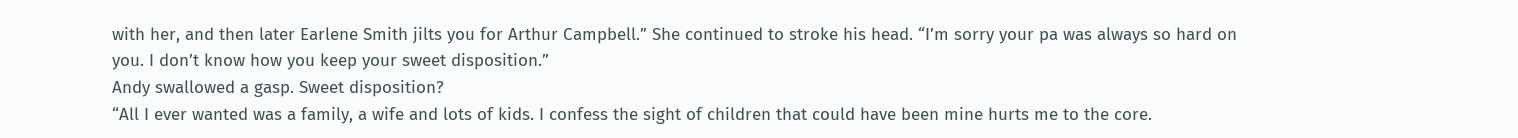with her, and then later Earlene Smith jilts you for Arthur Campbell.” She continued to stroke his head. “I’m sorry your pa was always so hard on you. I don’t know how you keep your sweet disposition.”
Andy swallowed a gasp. Sweet disposition?
“All I ever wanted was a family, a wife and lots of kids. I confess the sight of children that could have been mine hurts me to the core.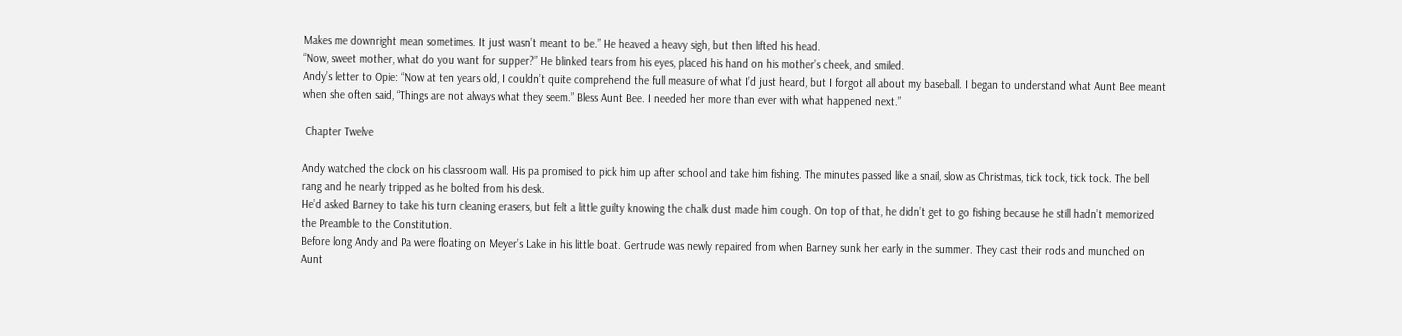Makes me downright mean sometimes. It just wasn’t meant to be.” He heaved a heavy sigh, but then lifted his head.
“Now, sweet mother, what do you want for supper?” He blinked tears from his eyes, placed his hand on his mother’s cheek, and smiled.
Andy’s letter to Opie: “Now at ten years old, I couldn’t quite comprehend the full measure of what I’d just heard, but I forgot all about my baseball. I began to understand what Aunt Bee meant when she often said, “Things are not always what they seem.” Bless Aunt Bee. I needed her more than ever with what happened next.”

 Chapter Twelve

Andy watched the clock on his classroom wall. His pa promised to pick him up after school and take him fishing. The minutes passed like a snail, slow as Christmas, tick tock, tick tock. The bell rang and he nearly tripped as he bolted from his desk.
He’d asked Barney to take his turn cleaning erasers, but felt a little guilty knowing the chalk dust made him cough. On top of that, he didn’t get to go fishing because he still hadn’t memorized the Preamble to the Constitution.
Before long Andy and Pa were floating on Meyer’s Lake in his little boat. Gertrude was newly repaired from when Barney sunk her early in the summer. They cast their rods and munched on Aunt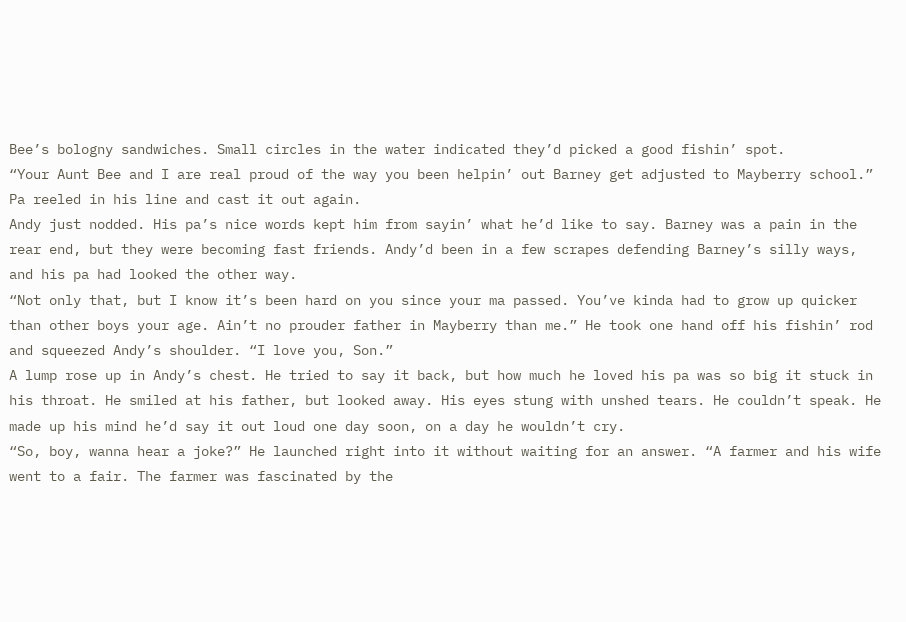Bee’s bologny sandwiches. Small circles in the water indicated they’d picked a good fishin’ spot.
“Your Aunt Bee and I are real proud of the way you been helpin’ out Barney get adjusted to Mayberry school.” Pa reeled in his line and cast it out again.
Andy just nodded. His pa’s nice words kept him from sayin’ what he’d like to say. Barney was a pain in the rear end, but they were becoming fast friends. Andy’d been in a few scrapes defending Barney’s silly ways, and his pa had looked the other way.
“Not only that, but I know it’s been hard on you since your ma passed. You’ve kinda had to grow up quicker than other boys your age. Ain’t no prouder father in Mayberry than me.” He took one hand off his fishin’ rod and squeezed Andy’s shoulder. “I love you, Son.”
A lump rose up in Andy’s chest. He tried to say it back, but how much he loved his pa was so big it stuck in his throat. He smiled at his father, but looked away. His eyes stung with unshed tears. He couldn’t speak. He made up his mind he’d say it out loud one day soon, on a day he wouldn’t cry.
“So, boy, wanna hear a joke?” He launched right into it without waiting for an answer. “A farmer and his wife went to a fair. The farmer was fascinated by the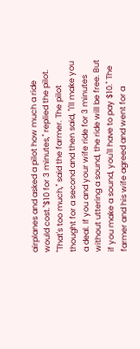airplanes and asked a pilot how much a ride would cost."$10 for 3 minutes," replied the pilot. "That's too much," said the farmer. The pilot thought for a second and then said, "I'll make you a deal. If you and your wife ride for 3 minutes without uttering a sound, the ride will be free. But if you make a sound, you'll have to pay $10." The farmer and his wife agreed and went for a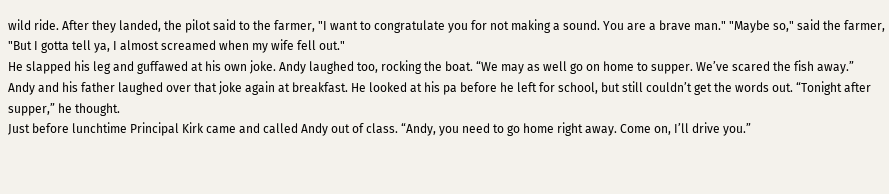wild ride. After they landed, the pilot said to the farmer, "I want to congratulate you for not making a sound. You are a brave man." "Maybe so," said the farmer, "But I gotta tell ya, I almost screamed when my wife fell out."
He slapped his leg and guffawed at his own joke. Andy laughed too, rocking the boat. “We may as well go on home to supper. We’ve scared the fish away.”
Andy and his father laughed over that joke again at breakfast. He looked at his pa before he left for school, but still couldn’t get the words out. “Tonight after supper,” he thought.
Just before lunchtime Principal Kirk came and called Andy out of class. “Andy, you need to go home right away. Come on, I’ll drive you.”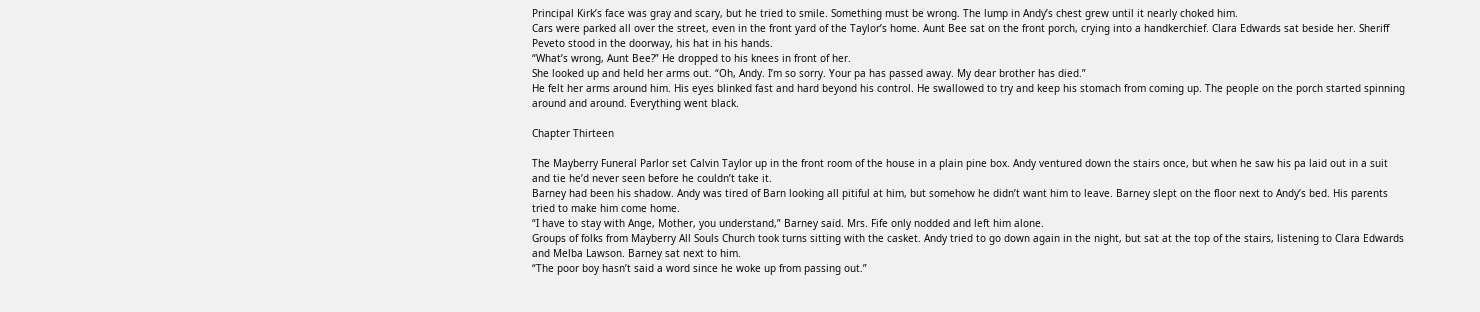Principal Kirk’s face was gray and scary, but he tried to smile. Something must be wrong. The lump in Andy’s chest grew until it nearly choked him.
Cars were parked all over the street, even in the front yard of the Taylor’s home. Aunt Bee sat on the front porch, crying into a handkerchief. Clara Edwards sat beside her. Sheriff Peveto stood in the doorway, his hat in his hands.
“What’s wrong, Aunt Bee?” He dropped to his knees in front of her.
She looked up and held her arms out. “Oh, Andy. I’m so sorry. Your pa has passed away. My dear brother has died.”
He felt her arms around him. His eyes blinked fast and hard beyond his control. He swallowed to try and keep his stomach from coming up. The people on the porch started spinning around and around. Everything went black.

Chapter Thirteen

The Mayberry Funeral Parlor set Calvin Taylor up in the front room of the house in a plain pine box. Andy ventured down the stairs once, but when he saw his pa laid out in a suit and tie he’d never seen before he couldn’t take it.
Barney had been his shadow. Andy was tired of Barn looking all pitiful at him, but somehow he didn’t want him to leave. Barney slept on the floor next to Andy’s bed. His parents tried to make him come home.
“I have to stay with Ange, Mother, you understand,” Barney said. Mrs. Fife only nodded and left him alone.
Groups of folks from Mayberry All Souls Church took turns sitting with the casket. Andy tried to go down again in the night, but sat at the top of the stairs, listening to Clara Edwards and Melba Lawson. Barney sat next to him.
“The poor boy hasn’t said a word since he woke up from passing out.”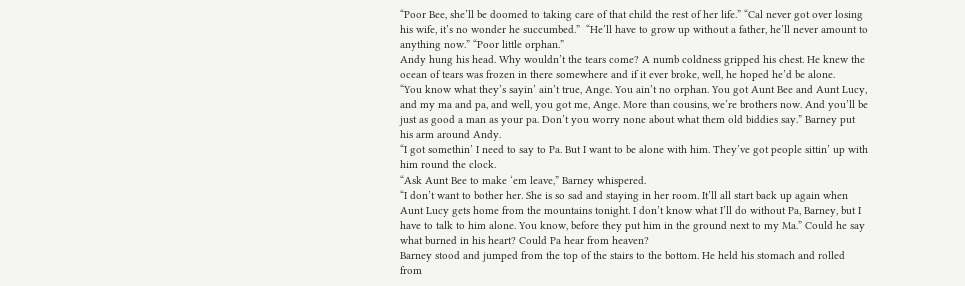“Poor Bee, she’ll be doomed to taking care of that child the rest of her life.” “Cal never got over losing his wife, it’s no wonder he succumbed.”  “He’ll have to grow up without a father, he’ll never amount to anything now.” “Poor little orphan.”
Andy hung his head. Why wouldn’t the tears come? A numb coldness gripped his chest. He knew the ocean of tears was frozen in there somewhere and if it ever broke, well, he hoped he’d be alone.
“You know what they’s sayin’ ain’t true, Ange. You ain’t no orphan. You got Aunt Bee and Aunt Lucy, and my ma and pa, and well, you got me, Ange. More than cousins, we’re brothers now. And you’ll be just as good a man as your pa. Don’t you worry none about what them old biddies say.” Barney put his arm around Andy.
“I got somethin’ I need to say to Pa. But I want to be alone with him. They’ve got people sittin’ up with him round the clock.
“Ask Aunt Bee to make ‘em leave,” Barney whispered.
“I don’t want to bother her. She is so sad and staying in her room. It’ll all start back up again when Aunt Lucy gets home from the mountains tonight. I don’t know what I’ll do without Pa, Barney, but I have to talk to him alone. You know, before they put him in the ground next to my Ma.” Could he say what burned in his heart? Could Pa hear from heaven?
Barney stood and jumped from the top of the stairs to the bottom. He held his stomach and rolled from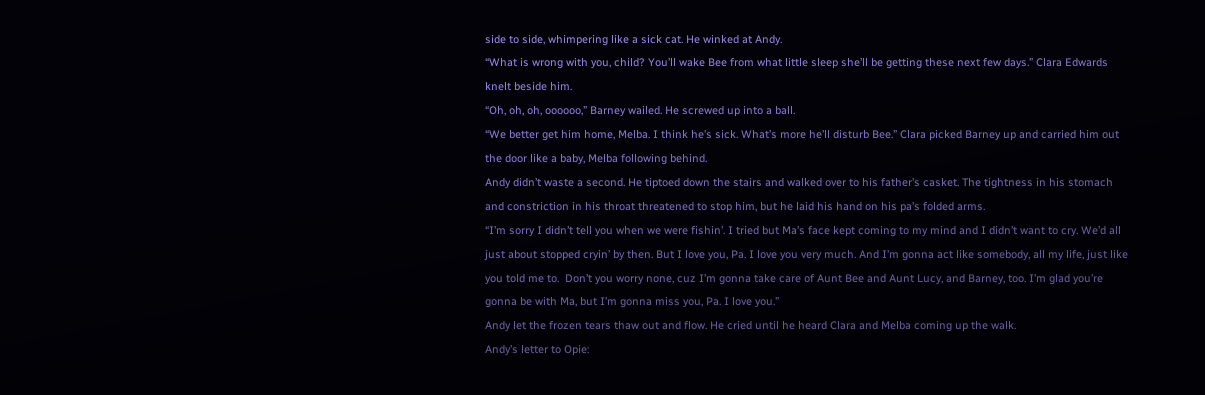side to side, whimpering like a sick cat. He winked at Andy.
“What is wrong with you, child? You’ll wake Bee from what little sleep she’ll be getting these next few days.” Clara Edwards knelt beside him.
“Oh, oh, oh, oooooo,” Barney wailed. He screwed up into a ball.
“We better get him home, Melba. I think he’s sick. What’s more he’ll disturb Bee.” Clara picked Barney up and carried him out the door like a baby, Melba following behind.
Andy didn’t waste a second. He tiptoed down the stairs and walked over to his father’s casket. The tightness in his stomach and constriction in his throat threatened to stop him, but he laid his hand on his pa’s folded arms.
“I’m sorry I didn’t tell you when we were fishin’. I tried but Ma’s face kept coming to my mind and I didn’t want to cry. We’d all just about stopped cryin’ by then. But I love you, Pa. I love you very much. And I’m gonna act like somebody, all my life, just like you told me to.  Don’t you worry none, cuz I’m gonna take care of Aunt Bee and Aunt Lucy, and Barney, too. I’m glad you’re gonna be with Ma, but I’m gonna miss you, Pa. I love you.”
Andy let the frozen tears thaw out and flow. He cried until he heard Clara and Melba coming up the walk.
Andy’s letter to Opie: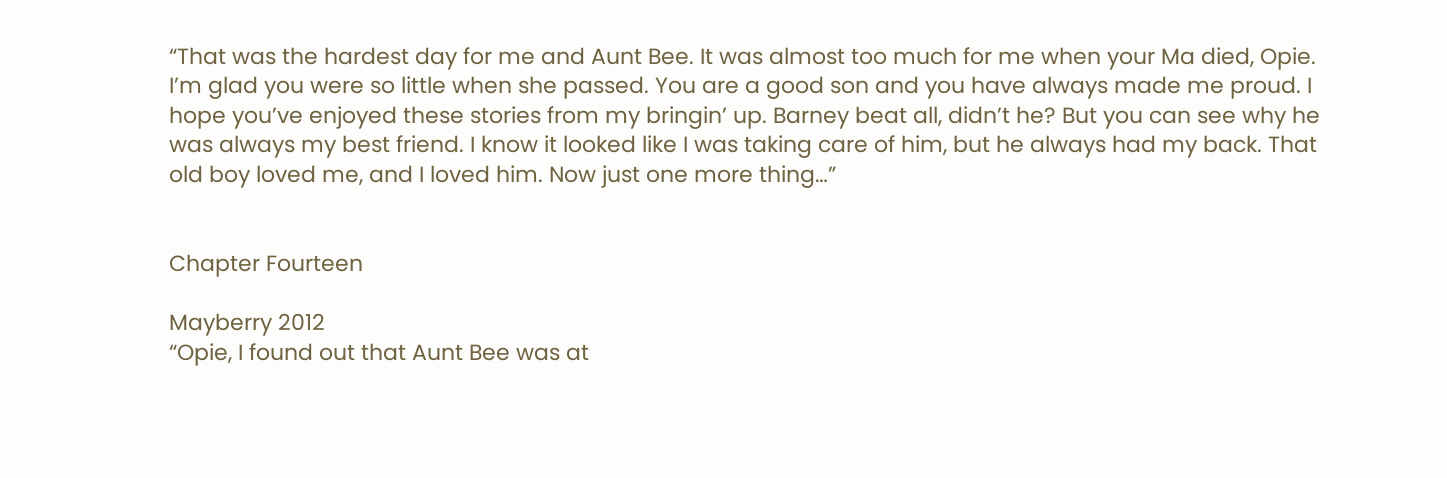“That was the hardest day for me and Aunt Bee. It was almost too much for me when your Ma died, Opie. I’m glad you were so little when she passed. You are a good son and you have always made me proud. I hope you’ve enjoyed these stories from my bringin’ up. Barney beat all, didn’t he? But you can see why he was always my best friend. I know it looked like I was taking care of him, but he always had my back. That old boy loved me, and I loved him. Now just one more thing…”


Chapter Fourteen

Mayberry 2012
“Opie, I found out that Aunt Bee was at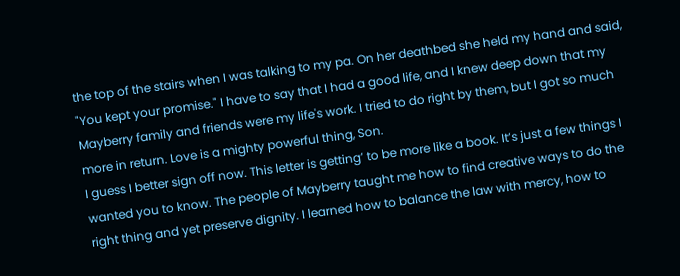the top of the stairs when I was talking to my pa. On her deathbed she held my hand and said, "You kept your promise." I have to say that I had a good life, and I knew deep down that my Mayberry family and friends were my life's work. I tried to do right by them, but I got so much more in return. Love is a mighty powerful thing, Son.
I guess I better sign off now. This letter is getting’ to be more like a book. It’s just a few things I wanted you to know. The people of Mayberry taught me how to find creative ways to do the right thing and yet preserve dignity. I learned how to balance the law with mercy, how to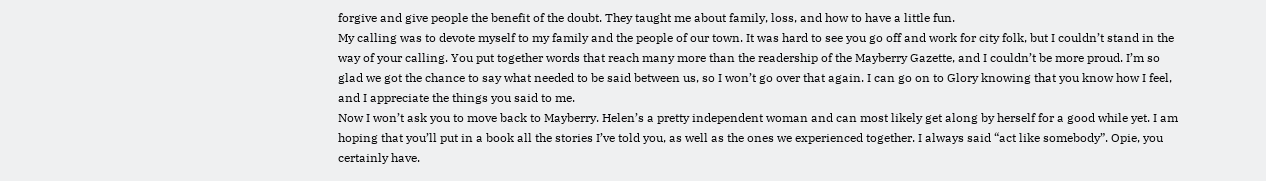forgive and give people the benefit of the doubt. They taught me about family, loss, and how to have a little fun.
My calling was to devote myself to my family and the people of our town. It was hard to see you go off and work for city folk, but I couldn’t stand in the way of your calling. You put together words that reach many more than the readership of the Mayberry Gazette, and I couldn’t be more proud. I’m so glad we got the chance to say what needed to be said between us, so I won’t go over that again. I can go on to Glory knowing that you know how I feel, and I appreciate the things you said to me.
Now I won’t ask you to move back to Mayberry. Helen’s a pretty independent woman and can most likely get along by herself for a good while yet. I am hoping that you’ll put in a book all the stories I’ve told you, as well as the ones we experienced together. I always said “act like somebody”. Opie, you certainly have.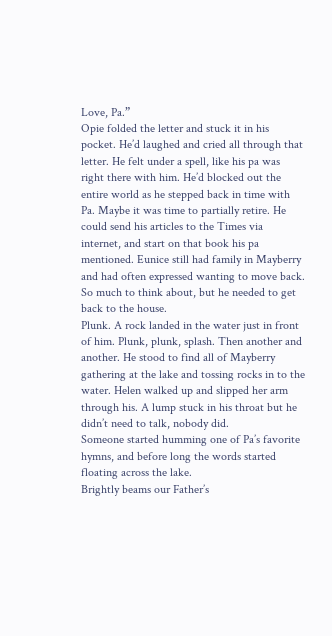Love, Pa.”
Opie folded the letter and stuck it in his pocket. He’d laughed and cried all through that letter. He felt under a spell, like his pa was right there with him. He’d blocked out the entire world as he stepped back in time with Pa. Maybe it was time to partially retire. He could send his articles to the Times via internet, and start on that book his pa mentioned. Eunice still had family in Mayberry and had often expressed wanting to move back. So much to think about, but he needed to get back to the house.
Plunk. A rock landed in the water just in front of him. Plunk, plunk, splash. Then another and another. He stood to find all of Mayberry gathering at the lake and tossing rocks in to the water. Helen walked up and slipped her arm through his. A lump stuck in his throat but he didn’t need to talk, nobody did.
Someone started humming one of Pa’s favorite hymns, and before long the words started floating across the lake.
Brightly beams our Father’s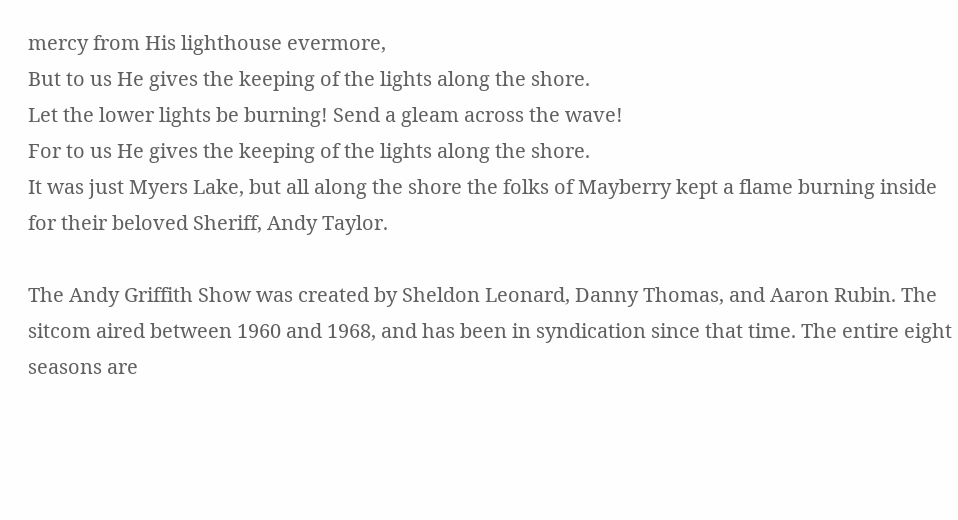mercy from His lighthouse evermore,
But to us He gives the keeping of the lights along the shore.
Let the lower lights be burning! Send a gleam across the wave!
For to us He gives the keeping of the lights along the shore.
It was just Myers Lake, but all along the shore the folks of Mayberry kept a flame burning inside for their beloved Sheriff, Andy Taylor.

The Andy Griffith Show was created by Sheldon Leonard, Danny Thomas, and Aaron Rubin. The sitcom aired between 1960 and 1968, and has been in syndication since that time. The entire eight seasons are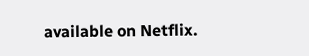available on Netflix.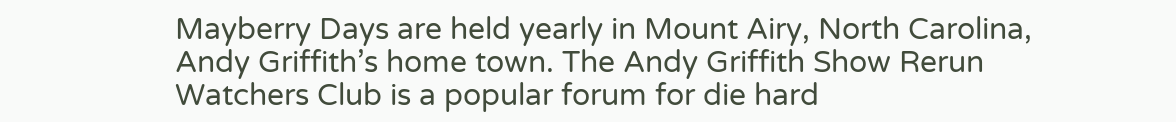Mayberry Days are held yearly in Mount Airy, North Carolina, Andy Griffith’s home town. The Andy Griffith Show Rerun Watchers Club is a popular forum for die hard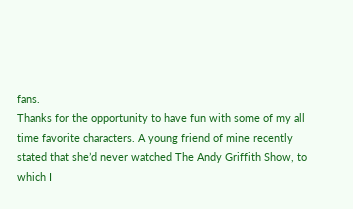fans.
Thanks for the opportunity to have fun with some of my all time favorite characters. A young friend of mine recently stated that she’d never watched The Andy Griffith Show, to which I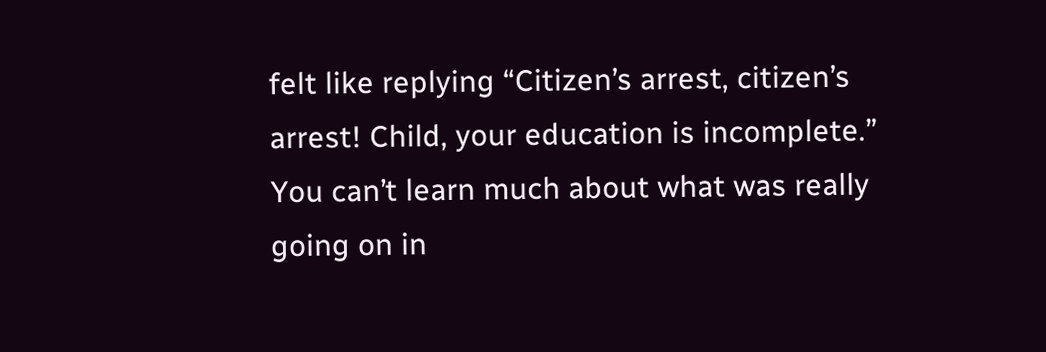felt like replying “Citizen’s arrest, citizen’s arrest! Child, your education is incomplete.”  You can’t learn much about what was really going on in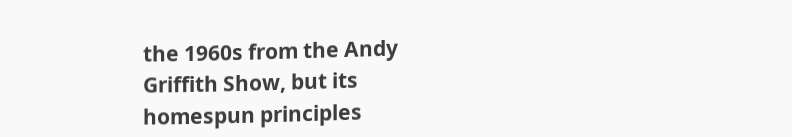the 1960s from the Andy Griffith Show, but its homespun principles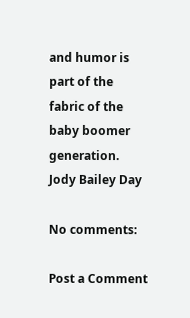and humor is part of the fabric of the baby boomer generation.
Jody Bailey Day

No comments:

Post a Comment